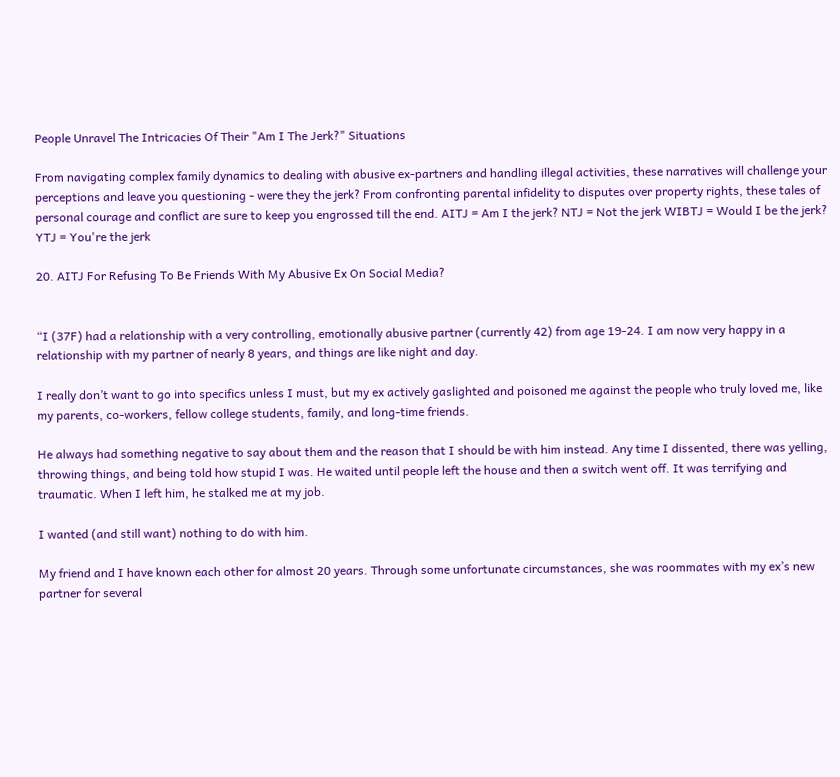People Unravel The Intricacies Of Their "Am I The Jerk?" Situations

From navigating complex family dynamics to dealing with abusive ex-partners and handling illegal activities, these narratives will challenge your perceptions and leave you questioning - were they the jerk? From confronting parental infidelity to disputes over property rights, these tales of personal courage and conflict are sure to keep you engrossed till the end. AITJ = Am I the jerk? NTJ = Not the jerk WIBTJ = Would I be the jerk? YTJ = You're the jerk

20. AITJ For Refusing To Be Friends With My Abusive Ex On Social Media?


“I (37F) had a relationship with a very controlling, emotionally abusive partner (currently 42) from age 19-24. I am now very happy in a relationship with my partner of nearly 8 years, and things are like night and day.

I really don’t want to go into specifics unless I must, but my ex actively gaslighted and poisoned me against the people who truly loved me, like my parents, co-workers, fellow college students, family, and long-time friends.

He always had something negative to say about them and the reason that I should be with him instead. Any time I dissented, there was yelling, throwing things, and being told how stupid I was. He waited until people left the house and then a switch went off. It was terrifying and traumatic. When I left him, he stalked me at my job.

I wanted (and still want) nothing to do with him.

My friend and I have known each other for almost 20 years. Through some unfortunate circumstances, she was roommates with my ex’s new partner for several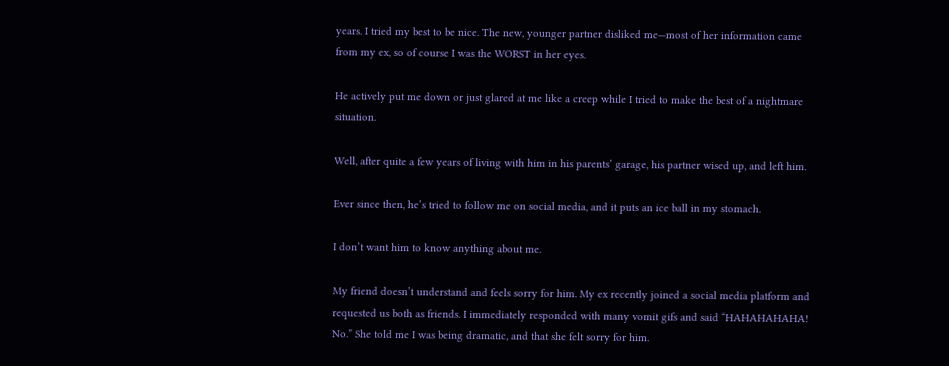years. I tried my best to be nice. The new, younger partner disliked me—most of her information came from my ex, so of course I was the WORST in her eyes.

He actively put me down or just glared at me like a creep while I tried to make the best of a nightmare situation.

Well, after quite a few years of living with him in his parents’ garage, his partner wised up, and left him.

Ever since then, he’s tried to follow me on social media, and it puts an ice ball in my stomach.

I don’t want him to know anything about me.

My friend doesn’t understand and feels sorry for him. My ex recently joined a social media platform and requested us both as friends. I immediately responded with many vomit gifs and said “HAHAHAHAHA! No.” She told me I was being dramatic, and that she felt sorry for him.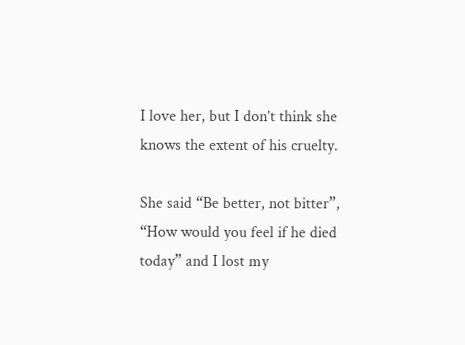I love her, but I don’t think she knows the extent of his cruelty.

She said “Be better, not bitter”, “How would you feel if he died today” and I lost my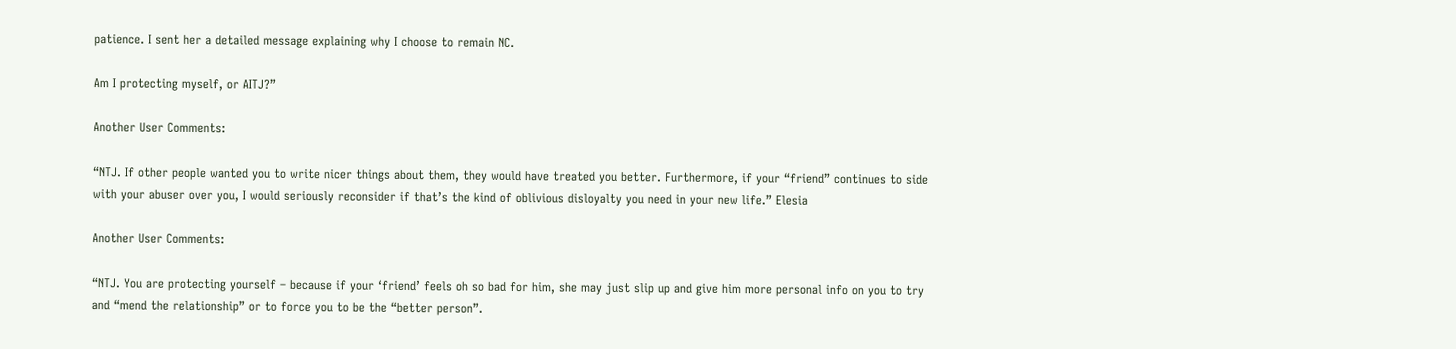patience. I sent her a detailed message explaining why I choose to remain NC.

Am I protecting myself, or AITJ?”

Another User Comments:

“NTJ. If other people wanted you to write nicer things about them, they would have treated you better. Furthermore, if your “friend” continues to side with your abuser over you, I would seriously reconsider if that’s the kind of oblivious disloyalty you need in your new life.” Elesia

Another User Comments:

“NTJ. You are protecting yourself – because if your ‘friend’ feels oh so bad for him, she may just slip up and give him more personal info on you to try and “mend the relationship” or to force you to be the “better person”.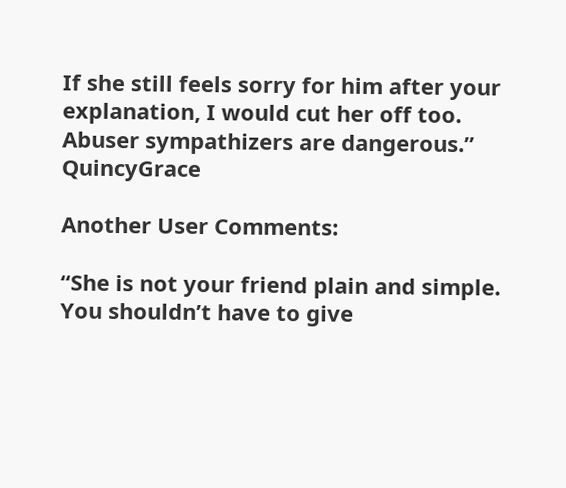If she still feels sorry for him after your explanation, I would cut her off too. Abuser sympathizers are dangerous.” QuincyGrace

Another User Comments:

“She is not your friend plain and simple. You shouldn’t have to give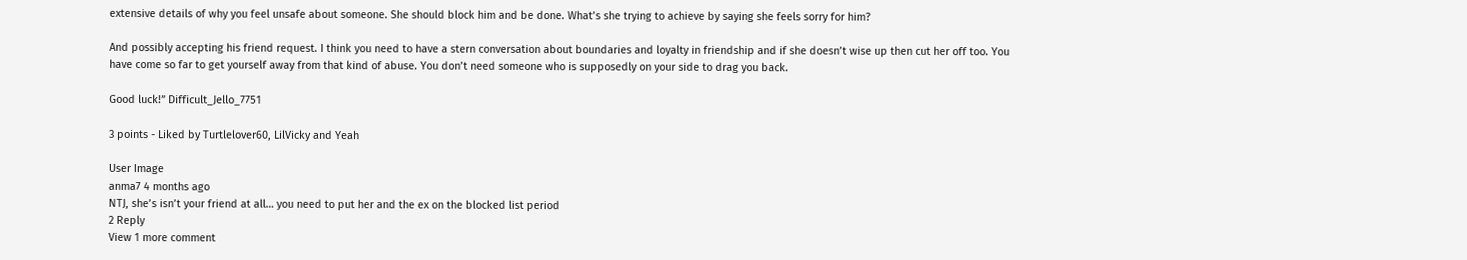extensive details of why you feel unsafe about someone. She should block him and be done. What’s she trying to achieve by saying she feels sorry for him?

And possibly accepting his friend request. I think you need to have a stern conversation about boundaries and loyalty in friendship and if she doesn’t wise up then cut her off too. You have come so far to get yourself away from that kind of abuse. You don’t need someone who is supposedly on your side to drag you back.

Good luck!” Difficult_Jello_7751

3 points - Liked by Turtlelover60, LilVicky and Yeah

User Image
anma7 4 months ago
NTJ, she’s isn’t your friend at all… you need to put her and the ex on the blocked list period
2 Reply
View 1 more comment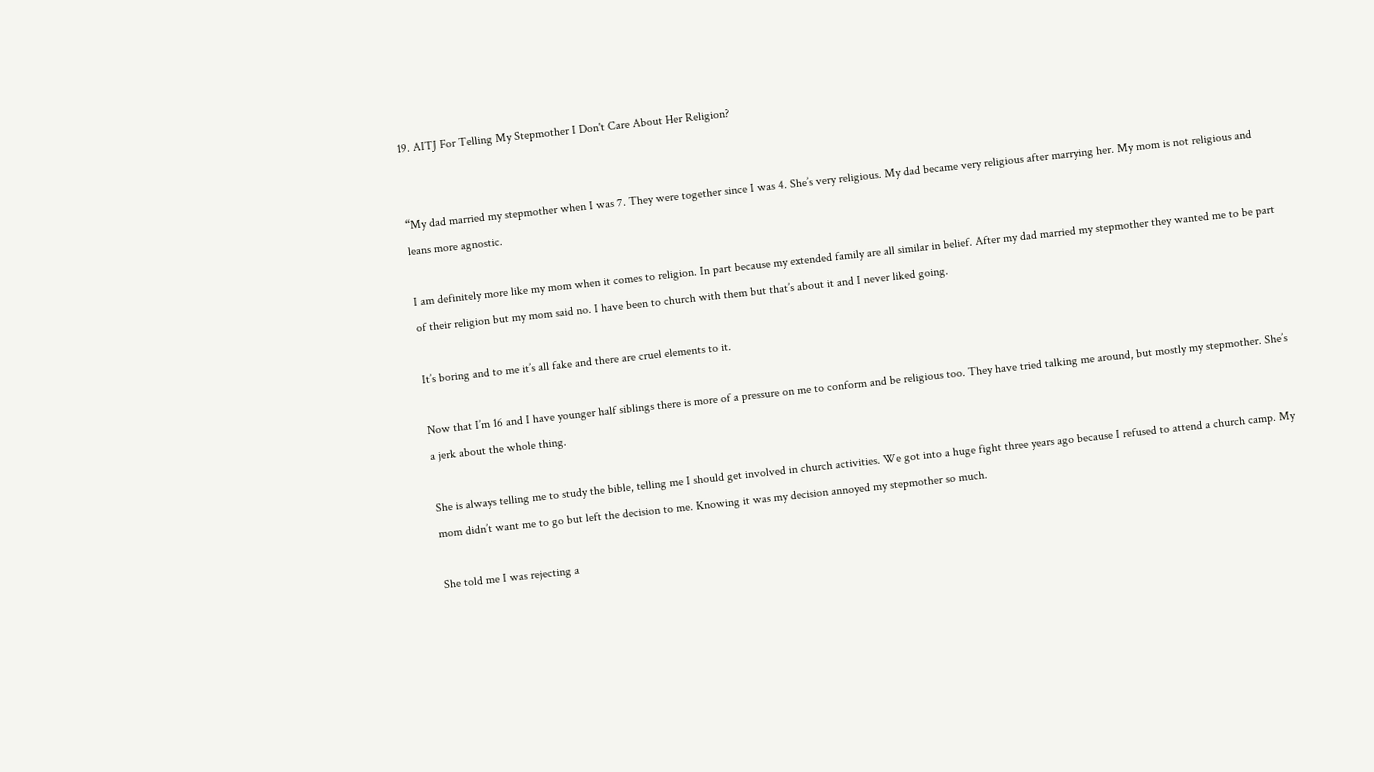19. AITJ For Telling My Stepmother I Don't Care About Her Religion?


“My dad married my stepmother when I was 7. They were together since I was 4. She’s very religious. My dad became very religious after marrying her. My mom is not religious and leans more agnostic.

I am definitely more like my mom when it comes to religion. In part because my extended family are all similar in belief. After my dad married my stepmother they wanted me to be part of their religion but my mom said no. I have been to church with them but that’s about it and I never liked going.

It’s boring and to me it’s all fake and there are cruel elements to it.

Now that I’m 16 and I have younger half siblings there is more of a pressure on me to conform and be religious too. They have tried talking me around, but mostly my stepmother. She’s a jerk about the whole thing.

She is always telling me to study the bible, telling me I should get involved in church activities. We got into a huge fight three years ago because I refused to attend a church camp. My mom didn’t want me to go but left the decision to me. Knowing it was my decision annoyed my stepmother so much.

She told me I was rejecting a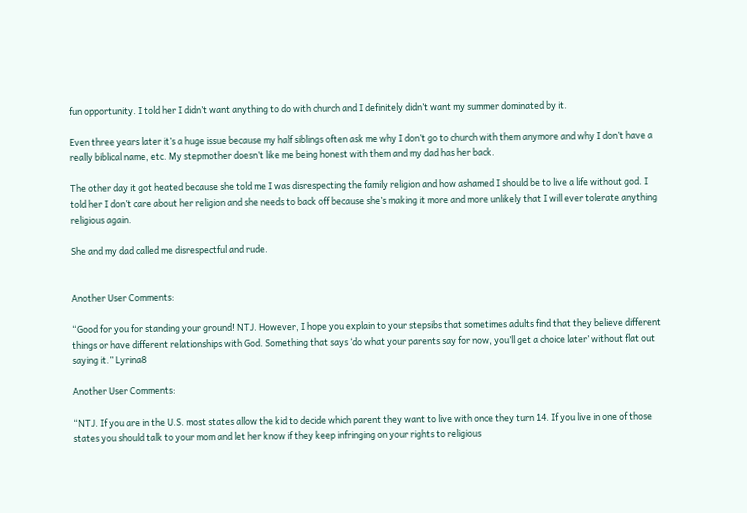fun opportunity. I told her I didn’t want anything to do with church and I definitely didn’t want my summer dominated by it.

Even three years later it’s a huge issue because my half siblings often ask me why I don’t go to church with them anymore and why I don’t have a really biblical name, etc. My stepmother doesn’t like me being honest with them and my dad has her back.

The other day it got heated because she told me I was disrespecting the family religion and how ashamed I should be to live a life without god. I told her I don’t care about her religion and she needs to back off because she’s making it more and more unlikely that I will ever tolerate anything religious again.

She and my dad called me disrespectful and rude.


Another User Comments:

“Good for you for standing your ground! NTJ. However, I hope you explain to your stepsibs that sometimes adults find that they believe different things or have different relationships with God. Something that says ‘do what your parents say for now, you’ll get a choice later’ without flat out saying it.” Lyrina8

Another User Comments:

“NTJ. If you are in the U.S. most states allow the kid to decide which parent they want to live with once they turn 14. If you live in one of those states you should talk to your mom and let her know if they keep infringing on your rights to religious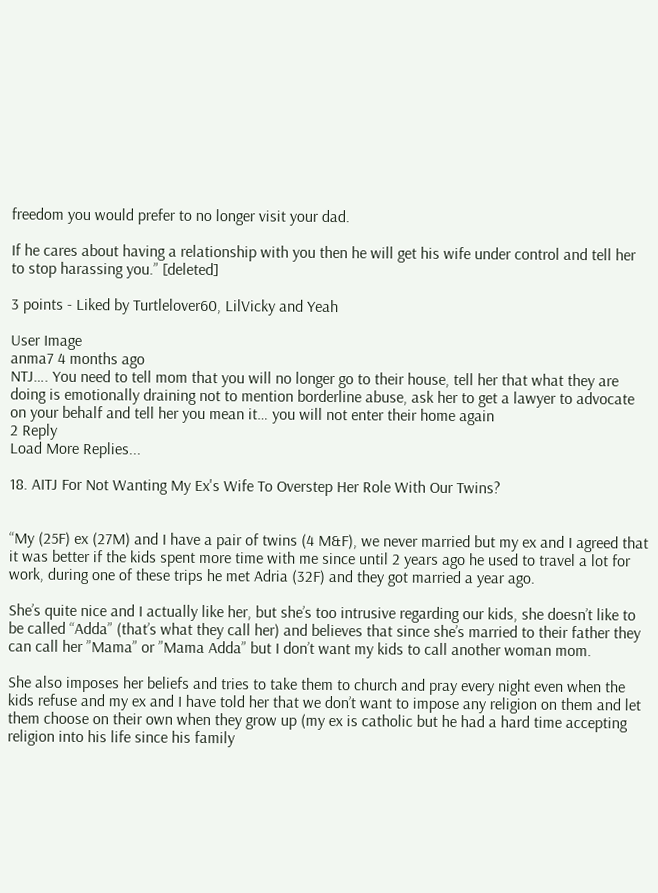freedom you would prefer to no longer visit your dad.

If he cares about having a relationship with you then he will get his wife under control and tell her to stop harassing you.” [deleted]

3 points - Liked by Turtlelover60, LilVicky and Yeah

User Image
anma7 4 months ago
NTJ…. You need to tell mom that you will no longer go to their house, tell her that what they are doing is emotionally draining not to mention borderline abuse, ask her to get a lawyer to advocate on your behalf and tell her you mean it… you will not enter their home again
2 Reply
Load More Replies...

18. AITJ For Not Wanting My Ex's Wife To Overstep Her Role With Our Twins?


“My (25F) ex (27M) and I have a pair of twins (4 M&F), we never married but my ex and I agreed that it was better if the kids spent more time with me since until 2 years ago he used to travel a lot for work, during one of these trips he met Adria (32F) and they got married a year ago.

She’s quite nice and I actually like her, but she’s too intrusive regarding our kids, she doesn’t like to be called “Adda” (that’s what they call her) and believes that since she’s married to their father they can call her ”Mama” or ”Mama Adda” but I don’t want my kids to call another woman mom.

She also imposes her beliefs and tries to take them to church and pray every night even when the kids refuse and my ex and I have told her that we don’t want to impose any religion on them and let them choose on their own when they grow up (my ex is catholic but he had a hard time accepting religion into his life since his family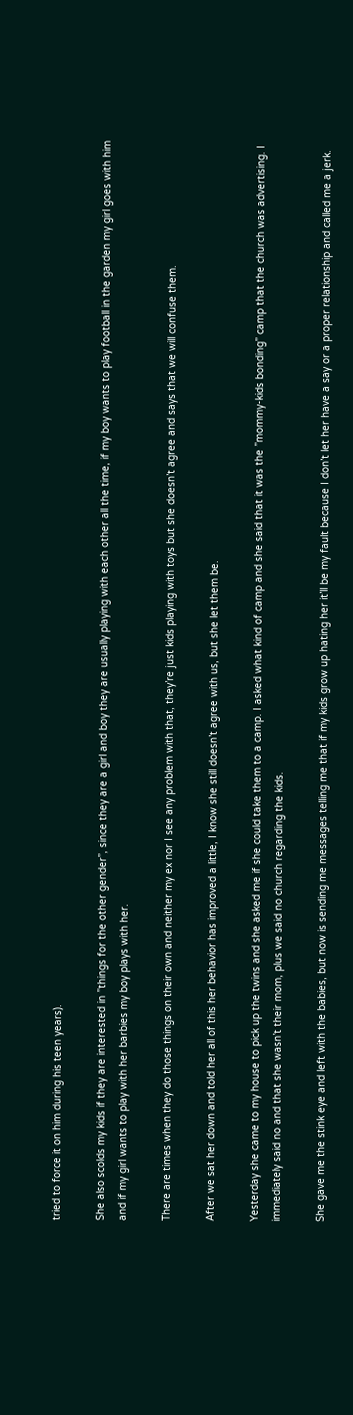tried to force it on him during his teen years).

She also scolds my kids if they are interested in ”things for the other gender”, since they are a girl and boy they are usually playing with each other all the time, if my boy wants to play football in the garden my girl goes with him and if my girl wants to play with her barbies my boy plays with her.

There are times when they do those things on their own and neither my ex nor I see any problem with that, they’re just kids playing with toys but she doesn’t agree and says that we will confuse them.

After we sat her down and told her all of this her behavior has improved a little, I know she still doesn’t agree with us, but she let them be.

Yesterday she came to my house to pick up the twins and she asked me if she could take them to a camp. I asked what kind of camp and she said that it was the ”mommy-kids bonding” camp that the church was advertising. I immediately said no and that she wasn’t their mom, plus we said no church regarding the kids.

She gave me the stink eye and left with the babies, but now is sending me messages telling me that if my kids grow up hating her it’ll be my fault because I don’t let her have a say or a proper relationship and called me a jerk.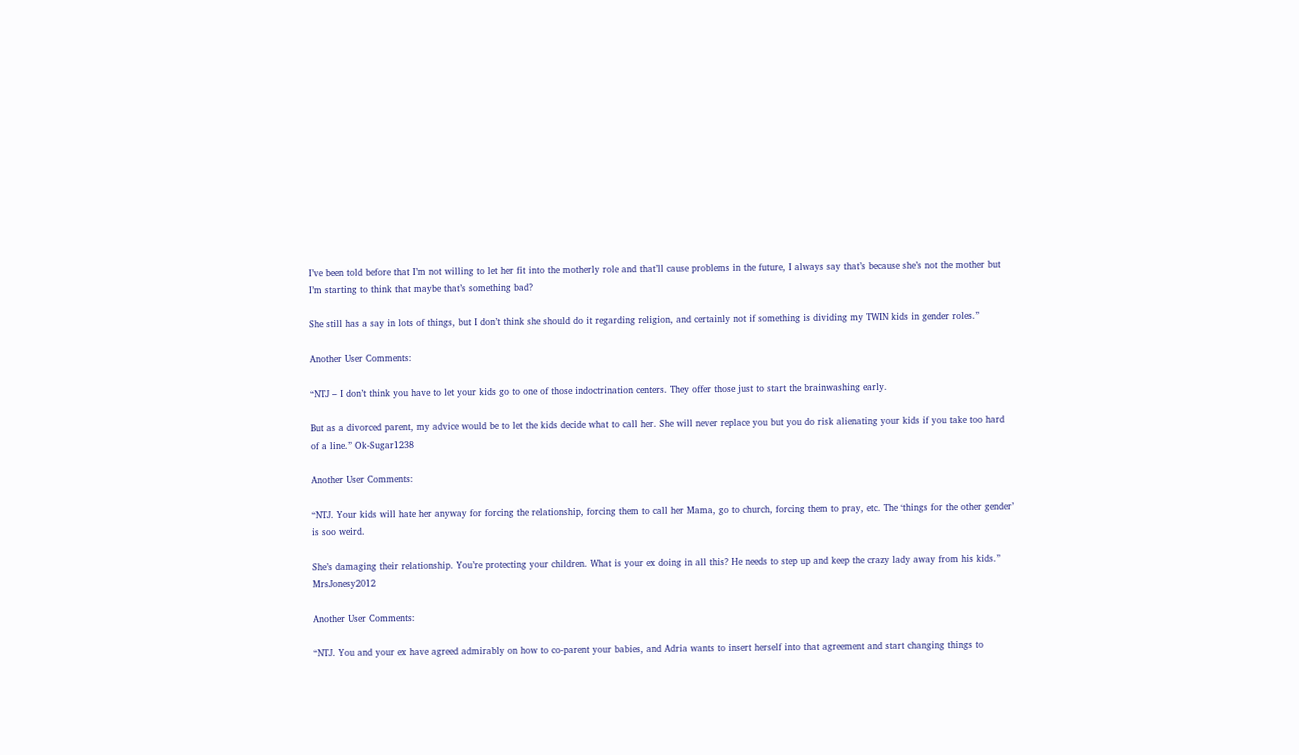I’ve been told before that I’m not willing to let her fit into the motherly role and that’ll cause problems in the future, I always say that’s because she’s not the mother but I’m starting to think that maybe that’s something bad?

She still has a say in lots of things, but I don’t think she should do it regarding religion, and certainly not if something is dividing my TWIN kids in gender roles.”

Another User Comments:

“NTJ – I don’t think you have to let your kids go to one of those indoctrination centers. They offer those just to start the brainwashing early.

But as a divorced parent, my advice would be to let the kids decide what to call her. She will never replace you but you do risk alienating your kids if you take too hard of a line.” Ok-Sugar1238

Another User Comments:

“NTJ. Your kids will hate her anyway for forcing the relationship, forcing them to call her Mama, go to church, forcing them to pray, etc. The ‘things for the other gender’ is soo weird.

She’s damaging their relationship. You’re protecting your children. What is your ex doing in all this? He needs to step up and keep the crazy lady away from his kids.” MrsJonesy2012

Another User Comments:

“NTJ. You and your ex have agreed admirably on how to co-parent your babies, and Adria wants to insert herself into that agreement and start changing things to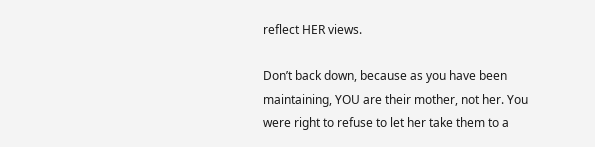reflect HER views.

Don’t back down, because as you have been maintaining, YOU are their mother, not her. You were right to refuse to let her take them to a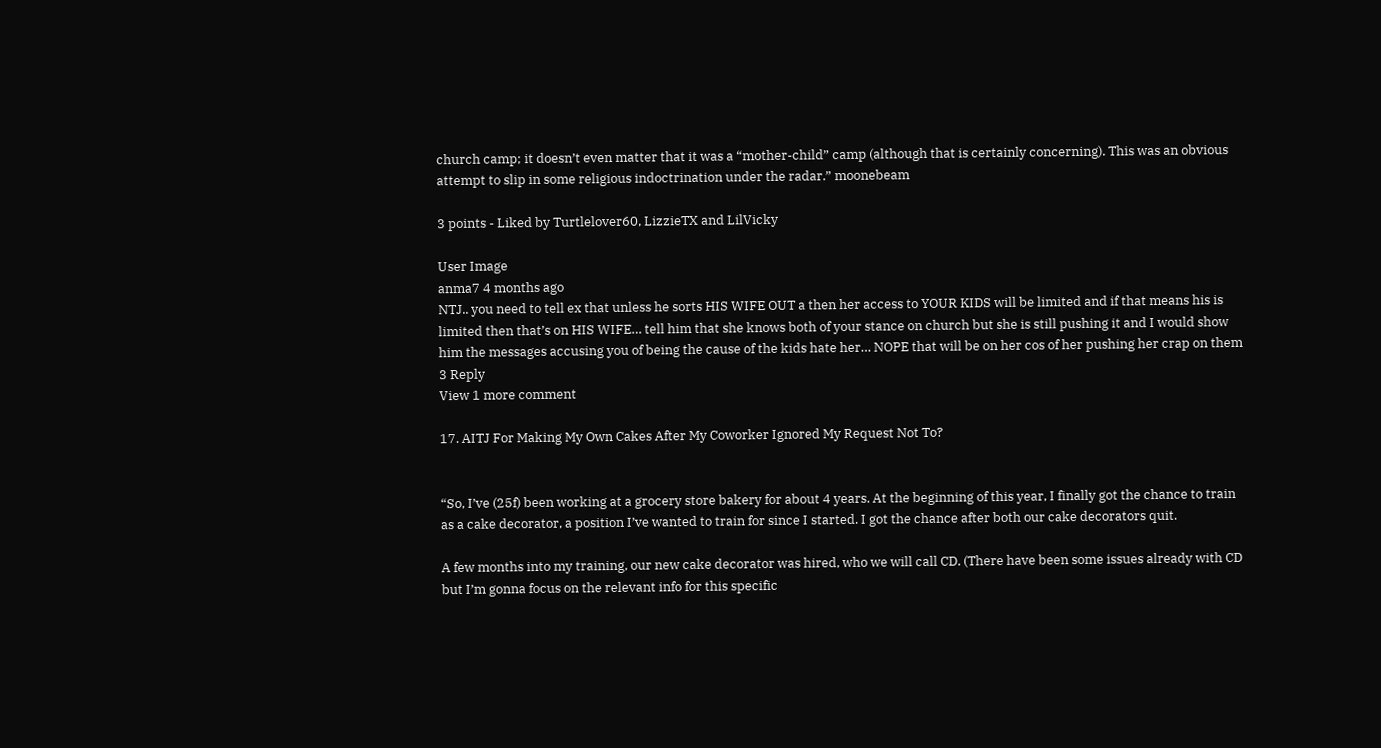church camp; it doesn’t even matter that it was a “mother-child” camp (although that is certainly concerning). This was an obvious attempt to slip in some religious indoctrination under the radar.” moonebeam

3 points - Liked by Turtlelover60, LizzieTX and LilVicky

User Image
anma7 4 months ago
NTJ.. you need to tell ex that unless he sorts HIS WIFE OUT a then her access to YOUR KIDS will be limited and if that means his is limited then that’s on HIS WIFE… tell him that she knows both of your stance on church but she is still pushing it and I would show him the messages accusing you of being the cause of the kids hate her… NOPE that will be on her cos of her pushing her crap on them
3 Reply
View 1 more comment

17. AITJ For Making My Own Cakes After My Coworker Ignored My Request Not To?


“So, I’ve (25f) been working at a grocery store bakery for about 4 years. At the beginning of this year, I finally got the chance to train as a cake decorator, a position I’ve wanted to train for since I started. I got the chance after both our cake decorators quit.

A few months into my training, our new cake decorator was hired, who we will call CD. (There have been some issues already with CD but I’m gonna focus on the relevant info for this specific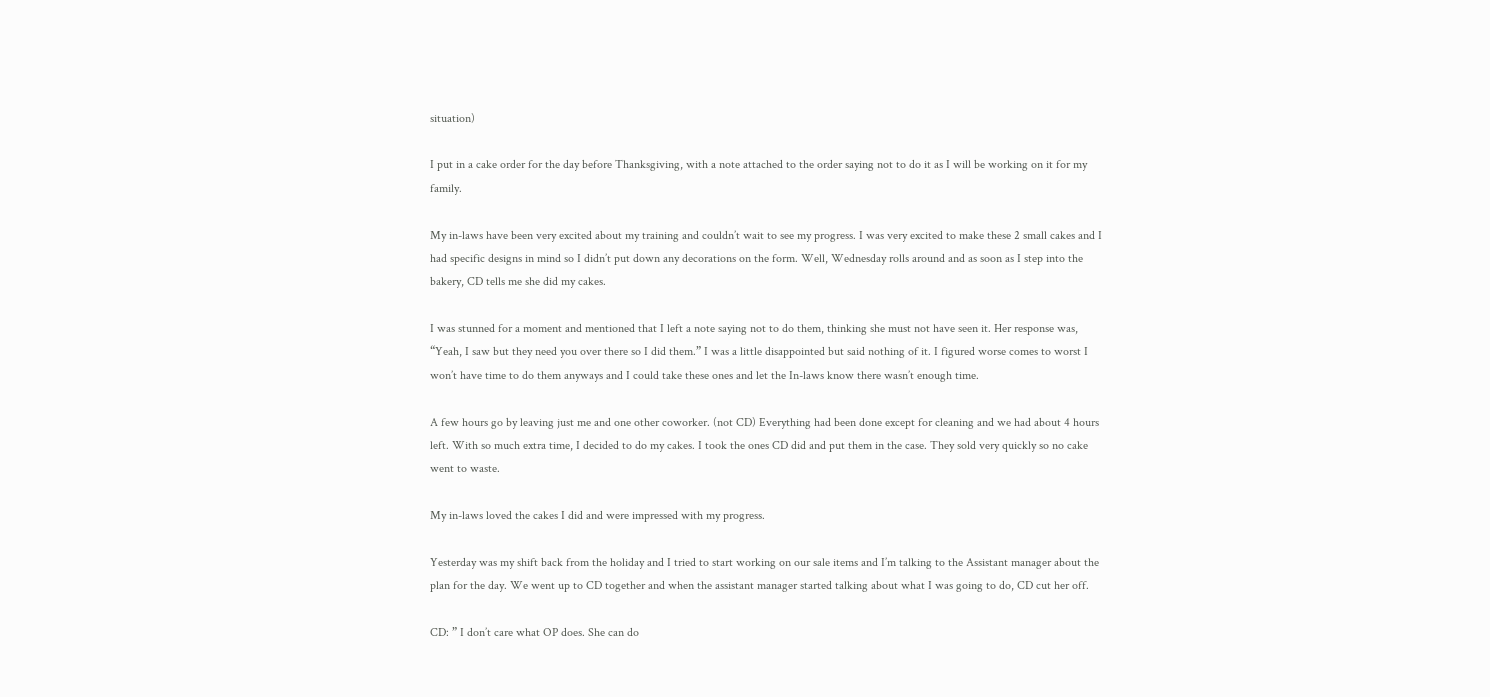situation)

I put in a cake order for the day before Thanksgiving, with a note attached to the order saying not to do it as I will be working on it for my family.

My in-laws have been very excited about my training and couldn’t wait to see my progress. I was very excited to make these 2 small cakes and I had specific designs in mind so I didn’t put down any decorations on the form. Well, Wednesday rolls around and as soon as I step into the bakery, CD tells me she did my cakes.

I was stunned for a moment and mentioned that I left a note saying not to do them, thinking she must not have seen it. Her response was, “Yeah, I saw but they need you over there so I did them.” I was a little disappointed but said nothing of it. I figured worse comes to worst I won’t have time to do them anyways and I could take these ones and let the In-laws know there wasn’t enough time.

A few hours go by leaving just me and one other coworker. (not CD) Everything had been done except for cleaning and we had about 4 hours left. With so much extra time, I decided to do my cakes. I took the ones CD did and put them in the case. They sold very quickly so no cake went to waste.

My in-laws loved the cakes I did and were impressed with my progress.

Yesterday was my shift back from the holiday and I tried to start working on our sale items and I’m talking to the Assistant manager about the plan for the day. We went up to CD together and when the assistant manager started talking about what I was going to do, CD cut her off.

CD: ” I don’t care what OP does. She can do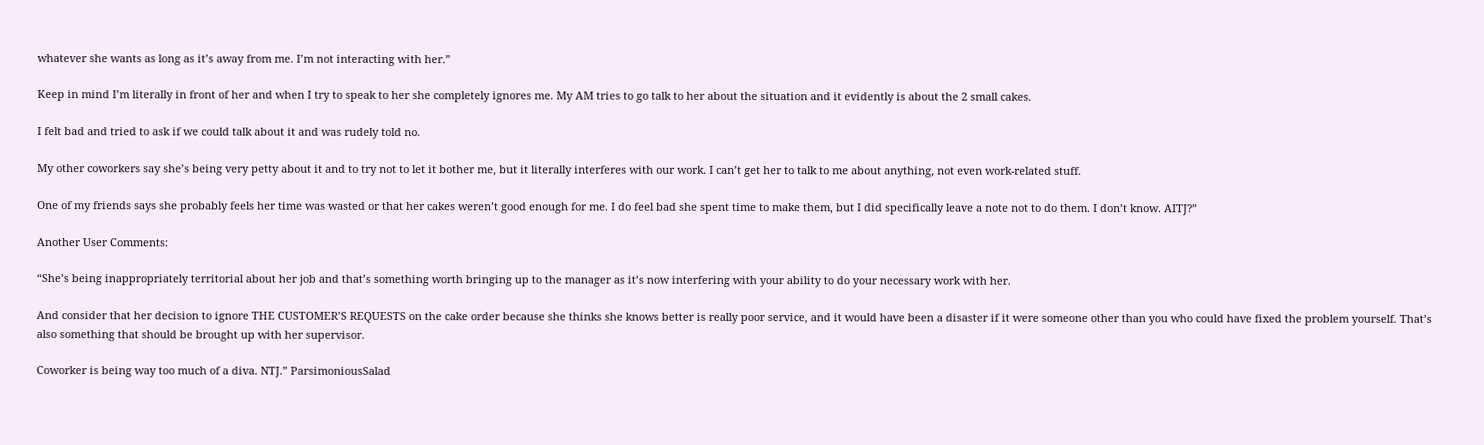whatever she wants as long as it’s away from me. I’m not interacting with her.”

Keep in mind I’m literally in front of her and when I try to speak to her she completely ignores me. My AM tries to go talk to her about the situation and it evidently is about the 2 small cakes.

I felt bad and tried to ask if we could talk about it and was rudely told no.

My other coworkers say she’s being very petty about it and to try not to let it bother me, but it literally interferes with our work. I can’t get her to talk to me about anything, not even work-related stuff.

One of my friends says she probably feels her time was wasted or that her cakes weren’t good enough for me. I do feel bad she spent time to make them, but I did specifically leave a note not to do them. I don’t know. AITJ?”

Another User Comments:

“She’s being inappropriately territorial about her job and that’s something worth bringing up to the manager as it’s now interfering with your ability to do your necessary work with her.

And consider that her decision to ignore THE CUSTOMER’S REQUESTS on the cake order because she thinks she knows better is really poor service, and it would have been a disaster if it were someone other than you who could have fixed the problem yourself. That’s also something that should be brought up with her supervisor.

Coworker is being way too much of a diva. NTJ.” ParsimoniousSalad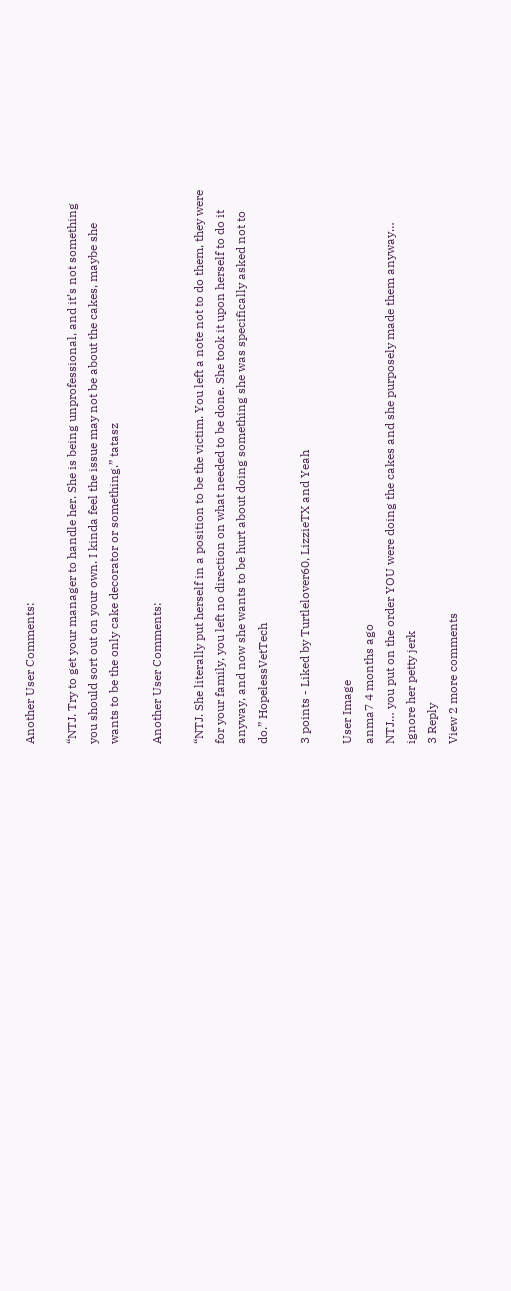Another User Comments:

“NTJ. Try to get your manager to handle her. She is being unprofessional, and it’s not something you should sort out on your own. I kinda feel the issue may not be about the cakes, maybe she wants to be the only cake decorator or something.” tatasz

Another User Comments:

“NTJ. She literally put herself in a position to be the victim. You left a note not to do them, they were for your family, you left no direction on what needed to be done. She took it upon herself to do it anyway, and now she wants to be hurt about doing something she was specifically asked not to do.” HopelessVetTech

3 points - Liked by Turtlelover60, LizzieTX and Yeah

User Image
anma7 4 months ago
NTJ… you put on the order YOU were doing the cakes and she purposely made them anyway… ignore her petty jerk
3 Reply
View 2 more comments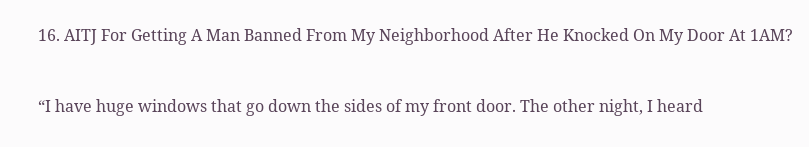16. AITJ For Getting A Man Banned From My Neighborhood After He Knocked On My Door At 1AM?


“I have huge windows that go down the sides of my front door. The other night, I heard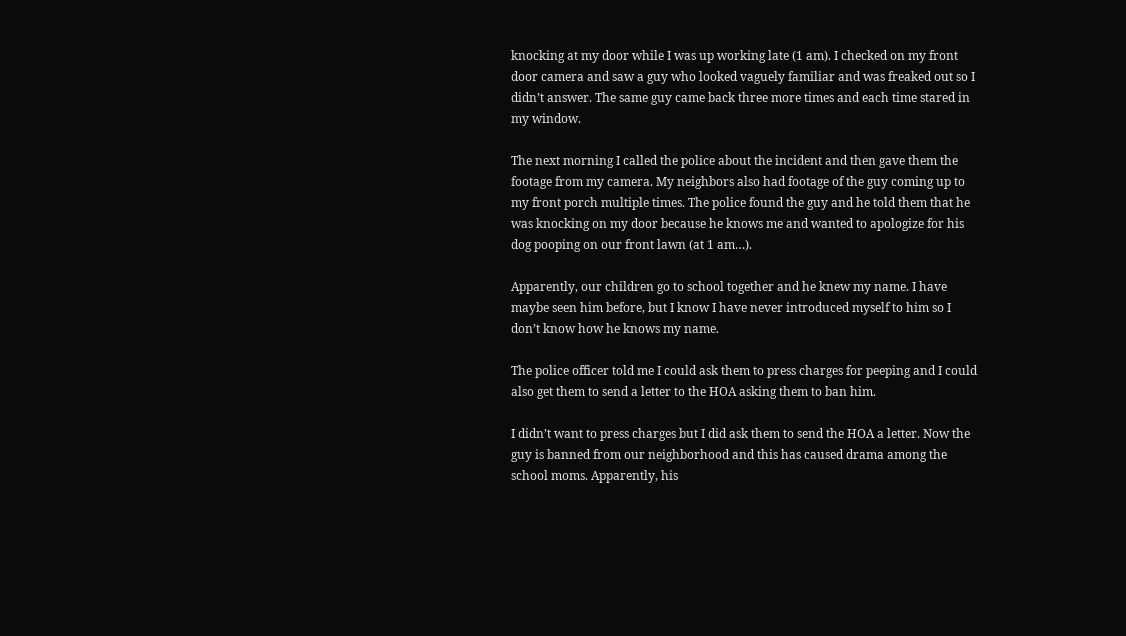knocking at my door while I was up working late (1 am). I checked on my front door camera and saw a guy who looked vaguely familiar and was freaked out so I didn’t answer. The same guy came back three more times and each time stared in my window.

The next morning I called the police about the incident and then gave them the footage from my camera. My neighbors also had footage of the guy coming up to my front porch multiple times. The police found the guy and he told them that he was knocking on my door because he knows me and wanted to apologize for his dog pooping on our front lawn (at 1 am…).

Apparently, our children go to school together and he knew my name. I have maybe seen him before, but I know I have never introduced myself to him so I don’t know how he knows my name.

The police officer told me I could ask them to press charges for peeping and I could also get them to send a letter to the HOA asking them to ban him.

I didn’t want to press charges but I did ask them to send the HOA a letter. Now the guy is banned from our neighborhood and this has caused drama among the school moms. Apparently, his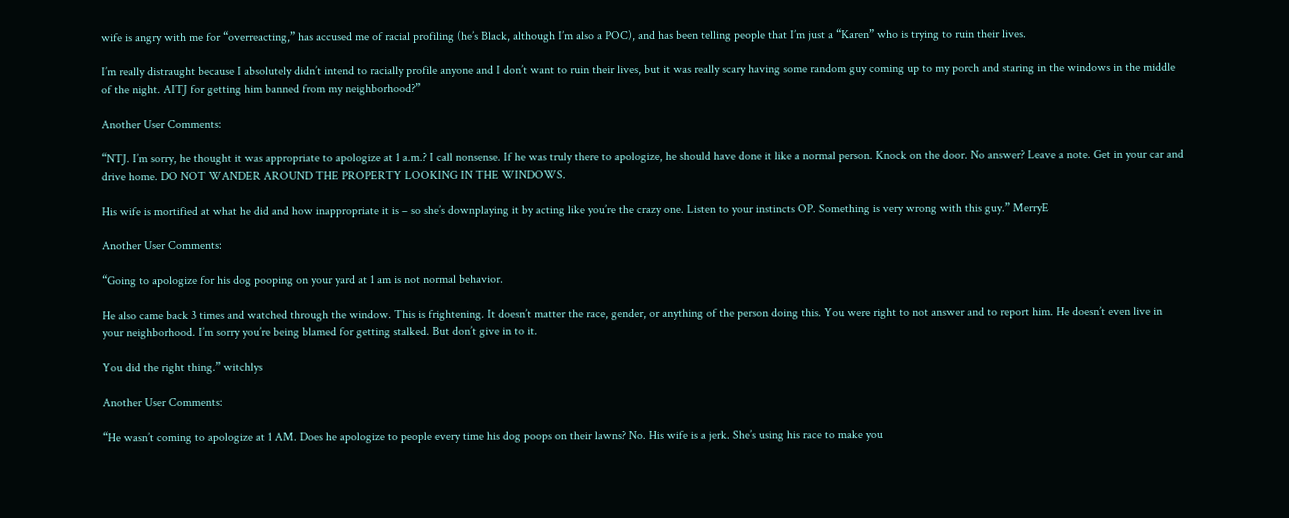wife is angry with me for “overreacting,” has accused me of racial profiling (he’s Black, although I’m also a POC), and has been telling people that I’m just a “Karen” who is trying to ruin their lives.

I’m really distraught because I absolutely didn’t intend to racially profile anyone and I don’t want to ruin their lives, but it was really scary having some random guy coming up to my porch and staring in the windows in the middle of the night. AITJ for getting him banned from my neighborhood?”

Another User Comments:

“NTJ. I’m sorry, he thought it was appropriate to apologize at 1 a.m.? I call nonsense. If he was truly there to apologize, he should have done it like a normal person. Knock on the door. No answer? Leave a note. Get in your car and drive home. DO NOT WANDER AROUND THE PROPERTY LOOKING IN THE WINDOWS.

His wife is mortified at what he did and how inappropriate it is – so she’s downplaying it by acting like you’re the crazy one. Listen to your instincts OP. Something is very wrong with this guy.” MerryE

Another User Comments:

“Going to apologize for his dog pooping on your yard at 1 am is not normal behavior.

He also came back 3 times and watched through the window. This is frightening. It doesn’t matter the race, gender, or anything of the person doing this. You were right to not answer and to report him. He doesn’t even live in your neighborhood. I’m sorry you’re being blamed for getting stalked. But don’t give in to it.

You did the right thing.” witchlys

Another User Comments:

“He wasn’t coming to apologize at 1 AM. Does he apologize to people every time his dog poops on their lawns? No. His wife is a jerk. She’s using his race to make you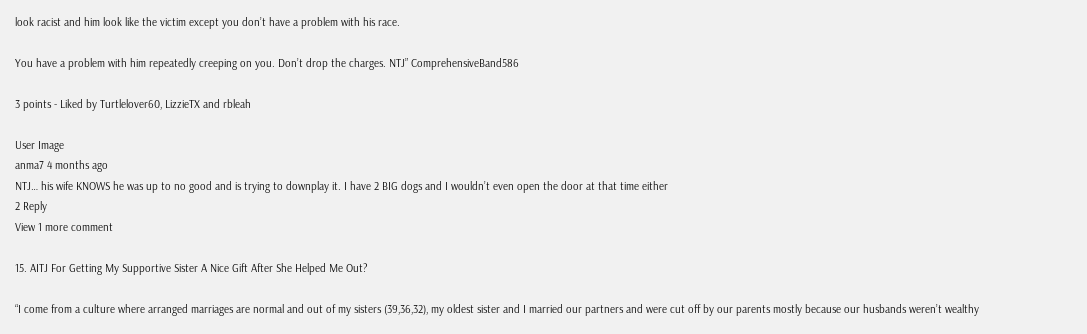look racist and him look like the victim except you don’t have a problem with his race.

You have a problem with him repeatedly creeping on you. Don’t drop the charges. NTJ” ComprehensiveBand586

3 points - Liked by Turtlelover60, LizzieTX and rbleah

User Image
anma7 4 months ago
NTJ… his wife KNOWS he was up to no good and is trying to downplay it. I have 2 BIG dogs and I wouldn’t even open the door at that time either
2 Reply
View 1 more comment

15. AITJ For Getting My Supportive Sister A Nice Gift After She Helped Me Out?

“I come from a culture where arranged marriages are normal and out of my sisters (39,36,32), my oldest sister and I married our partners and were cut off by our parents mostly because our husbands weren’t wealthy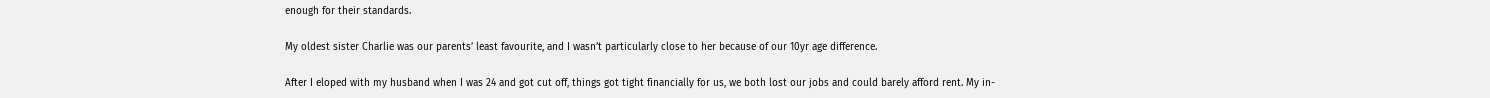enough for their standards.

My oldest sister Charlie was our parents’ least favourite, and I wasn’t particularly close to her because of our 10yr age difference.

After I eloped with my husband when I was 24 and got cut off, things got tight financially for us, we both lost our jobs and could barely afford rent. My in-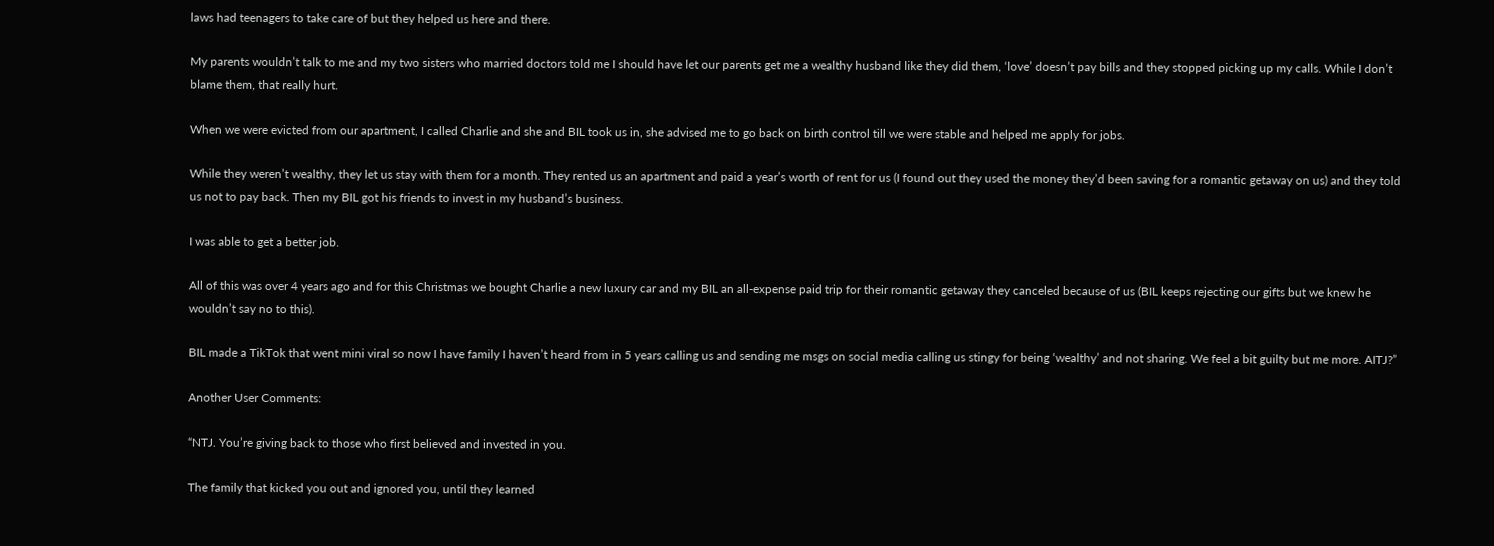laws had teenagers to take care of but they helped us here and there.

My parents wouldn’t talk to me and my two sisters who married doctors told me I should have let our parents get me a wealthy husband like they did them, ‘love’ doesn’t pay bills and they stopped picking up my calls. While I don’t blame them, that really hurt.

When we were evicted from our apartment, I called Charlie and she and BIL took us in, she advised me to go back on birth control till we were stable and helped me apply for jobs.

While they weren’t wealthy, they let us stay with them for a month. They rented us an apartment and paid a year’s worth of rent for us (I found out they used the money they’d been saving for a romantic getaway on us) and they told us not to pay back. Then my BIL got his friends to invest in my husband’s business.

I was able to get a better job.

All of this was over 4 years ago and for this Christmas we bought Charlie a new luxury car and my BIL an all-expense paid trip for their romantic getaway they canceled because of us (BIL keeps rejecting our gifts but we knew he wouldn’t say no to this).

BIL made a TikTok that went mini viral so now I have family I haven’t heard from in 5 years calling us and sending me msgs on social media calling us stingy for being ‘wealthy’ and not sharing. We feel a bit guilty but me more. AITJ?”

Another User Comments:

“NTJ. You’re giving back to those who first believed and invested in you.

The family that kicked you out and ignored you, until they learned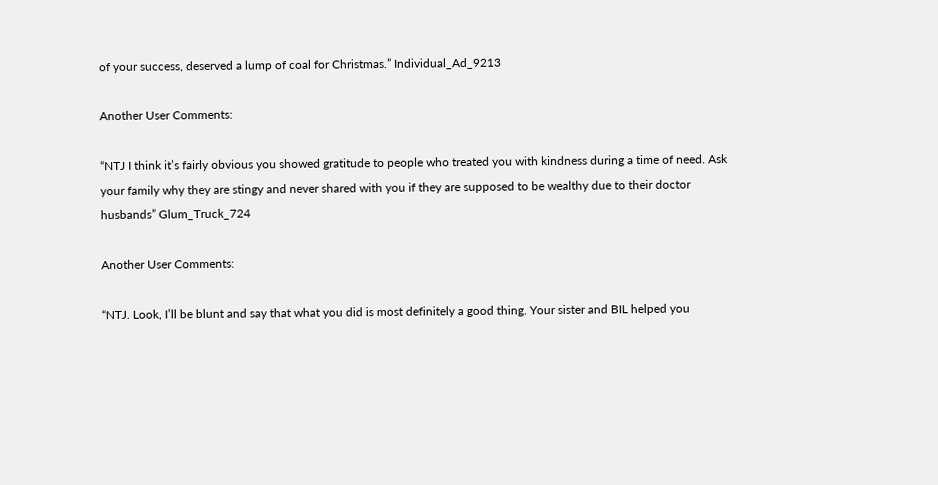of your success, deserved a lump of coal for Christmas.” Individual_Ad_9213

Another User Comments:

“NTJ I think it’s fairly obvious you showed gratitude to people who treated you with kindness during a time of need. Ask your family why they are stingy and never shared with you if they are supposed to be wealthy due to their doctor husbands” Glum_Truck_724

Another User Comments:

“NTJ. Look, I’ll be blunt and say that what you did is most definitely a good thing. Your sister and BIL helped you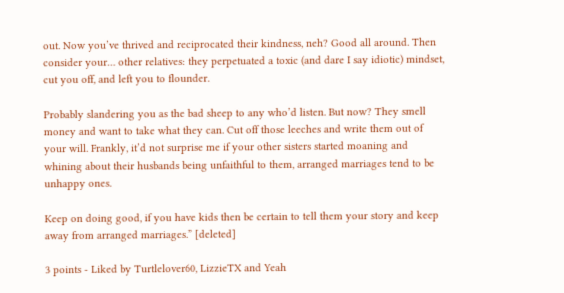out. Now you’ve thrived and reciprocated their kindness, neh? Good all around. Then consider your… other relatives: they perpetuated a toxic (and dare I say idiotic) mindset, cut you off, and left you to flounder.

Probably slandering you as the bad sheep to any who’d listen. But now? They smell money and want to take what they can. Cut off those leeches and write them out of your will. Frankly, it’d not surprise me if your other sisters started moaning and whining about their husbands being unfaithful to them, arranged marriages tend to be unhappy ones.

Keep on doing good, if you have kids then be certain to tell them your story and keep away from arranged marriages.” [deleted]

3 points - Liked by Turtlelover60, LizzieTX and Yeah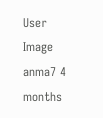User Image
anma7 4 months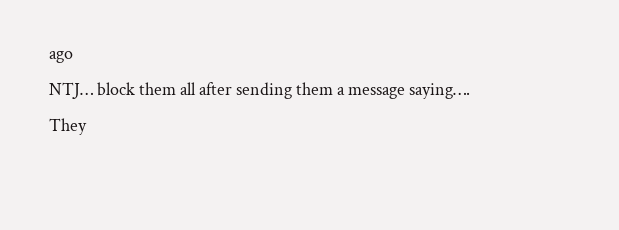ago
NTJ… block them all after sending them a message saying….
They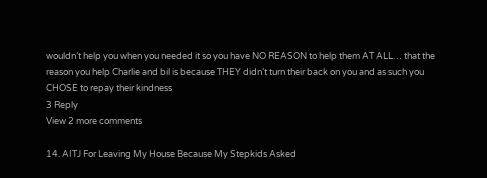wouldn’t help you when you needed it so you have NO REASON to help them AT ALL… that the reason you help Charlie and bil is because THEY didn’t turn their back on you and as such you CHOSE to repay their kindness
3 Reply
View 2 more comments

14. AITJ For Leaving My House Because My Stepkids Asked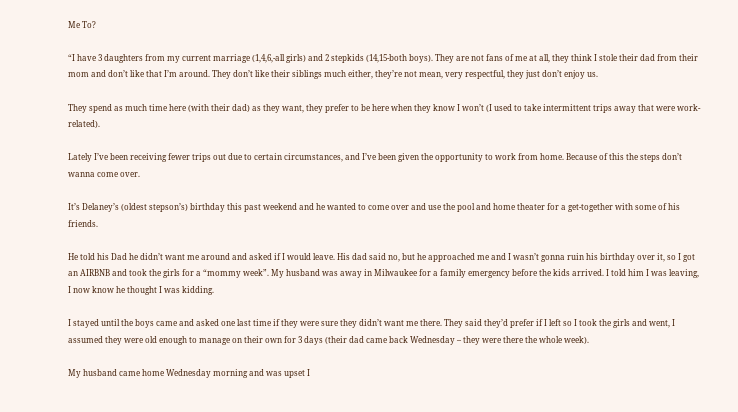Me To?

“I have 3 daughters from my current marriage (1,4,6,-all girls) and 2 stepkids (14,15-both boys). They are not fans of me at all, they think I stole their dad from their mom and don’t like that I’m around. They don’t like their siblings much either, they’re not mean, very respectful, they just don’t enjoy us.

They spend as much time here (with their dad) as they want, they prefer to be here when they know I won’t (I used to take intermittent trips away that were work-related).

Lately I’ve been receiving fewer trips out due to certain circumstances, and I’ve been given the opportunity to work from home. Because of this the steps don’t wanna come over.

It’s Delaney’s (oldest stepson’s) birthday this past weekend and he wanted to come over and use the pool and home theater for a get-together with some of his friends.

He told his Dad he didn’t want me around and asked if I would leave. His dad said no, but he approached me and I wasn’t gonna ruin his birthday over it, so I got an AIRBNB and took the girls for a “mommy week”. My husband was away in Milwaukee for a family emergency before the kids arrived. I told him I was leaving, I now know he thought I was kidding.

I stayed until the boys came and asked one last time if they were sure they didn’t want me there. They said they’d prefer if I left so I took the girls and went, I assumed they were old enough to manage on their own for 3 days (their dad came back Wednesday – they were there the whole week).

My husband came home Wednesday morning and was upset I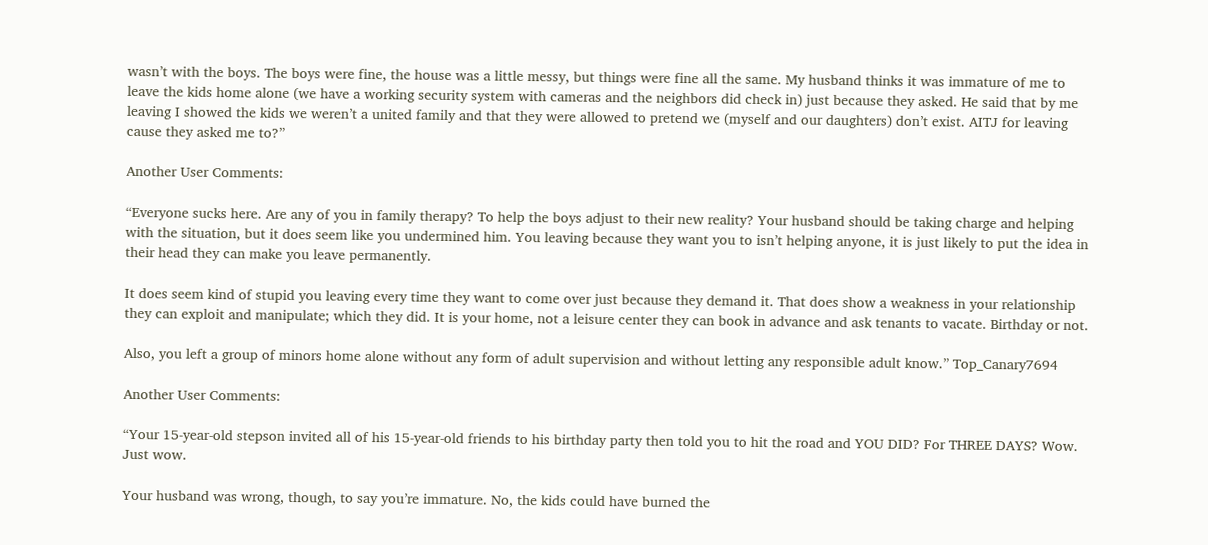wasn’t with the boys. The boys were fine, the house was a little messy, but things were fine all the same. My husband thinks it was immature of me to leave the kids home alone (we have a working security system with cameras and the neighbors did check in) just because they asked. He said that by me leaving I showed the kids we weren’t a united family and that they were allowed to pretend we (myself and our daughters) don’t exist. AITJ for leaving cause they asked me to?”

Another User Comments:

“Everyone sucks here. Are any of you in family therapy? To help the boys adjust to their new reality? Your husband should be taking charge and helping with the situation, but it does seem like you undermined him. You leaving because they want you to isn’t helping anyone, it is just likely to put the idea in their head they can make you leave permanently.

It does seem kind of stupid you leaving every time they want to come over just because they demand it. That does show a weakness in your relationship they can exploit and manipulate; which they did. It is your home, not a leisure center they can book in advance and ask tenants to vacate. Birthday or not.

Also, you left a group of minors home alone without any form of adult supervision and without letting any responsible adult know.” Top_Canary7694

Another User Comments:

“Your 15-year-old stepson invited all of his 15-year-old friends to his birthday party then told you to hit the road and YOU DID? For THREE DAYS? Wow. Just wow.

Your husband was wrong, though, to say you’re immature. No, the kids could have burned the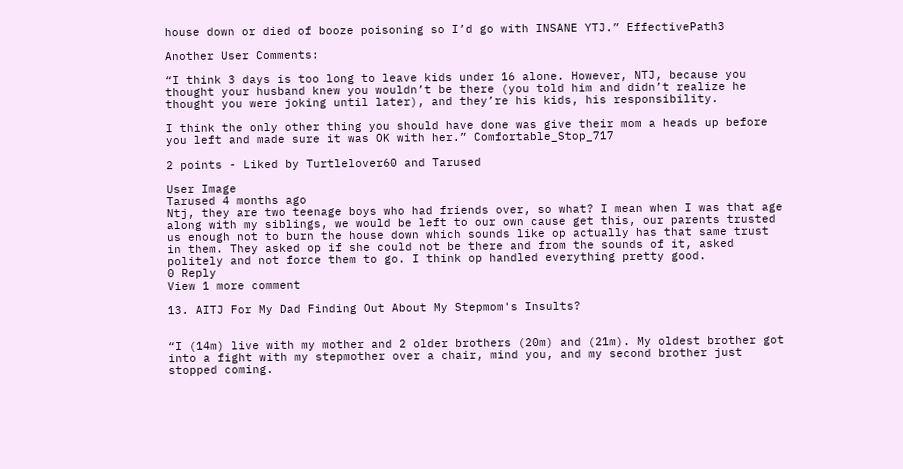house down or died of booze poisoning so I’d go with INSANE YTJ.” EffectivePath3

Another User Comments:

“I think 3 days is too long to leave kids under 16 alone. However, NTJ, because you thought your husband knew you wouldn’t be there (you told him and didn’t realize he thought you were joking until later), and they’re his kids, his responsibility.

I think the only other thing you should have done was give their mom a heads up before you left and made sure it was OK with her.” Comfortable_Stop_717

2 points - Liked by Turtlelover60 and Tarused

User Image
Tarused 4 months ago
Ntj, they are two teenage boys who had friends over, so what? I mean when I was that age along with my siblings, we would be left to our own cause get this, our parents trusted us enough not to burn the house down which sounds like op actually has that same trust in them. They asked op if she could not be there and from the sounds of it, asked politely and not force them to go. I think op handled everything pretty good.
0 Reply
View 1 more comment

13. AITJ For My Dad Finding Out About My Stepmom's Insults?


“I (14m) live with my mother and 2 older brothers (20m) and (21m). My oldest brother got into a fight with my stepmother over a chair, mind you, and my second brother just stopped coming.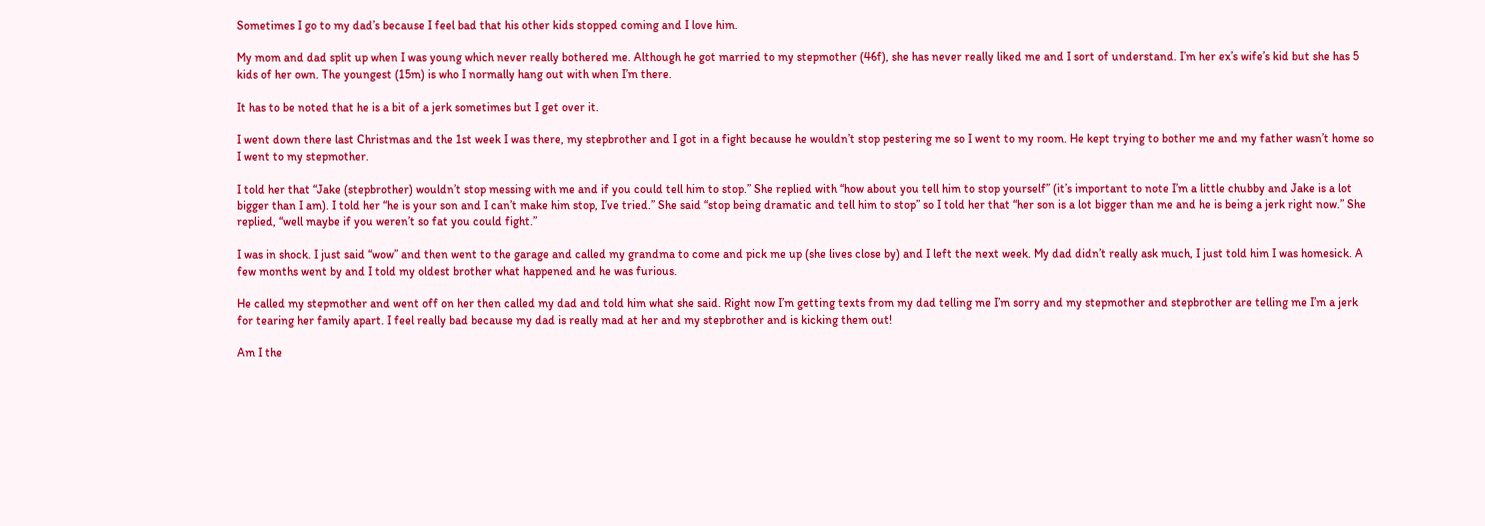Sometimes I go to my dad’s because I feel bad that his other kids stopped coming and I love him.

My mom and dad split up when I was young which never really bothered me. Although he got married to my stepmother (46f), she has never really liked me and I sort of understand. I’m her ex’s wife’s kid but she has 5 kids of her own. The youngest (15m) is who I normally hang out with when I’m there.

It has to be noted that he is a bit of a jerk sometimes but I get over it.

I went down there last Christmas and the 1st week I was there, my stepbrother and I got in a fight because he wouldn’t stop pestering me so I went to my room. He kept trying to bother me and my father wasn’t home so I went to my stepmother.

I told her that “Jake (stepbrother) wouldn’t stop messing with me and if you could tell him to stop.” She replied with “how about you tell him to stop yourself” (it’s important to note I’m a little chubby and Jake is a lot bigger than I am). I told her “he is your son and I can’t make him stop, I’ve tried.” She said “stop being dramatic and tell him to stop” so I told her that “her son is a lot bigger than me and he is being a jerk right now.” She replied, “well maybe if you weren’t so fat you could fight.”

I was in shock. I just said “wow” and then went to the garage and called my grandma to come and pick me up (she lives close by) and I left the next week. My dad didn’t really ask much, I just told him I was homesick. A few months went by and I told my oldest brother what happened and he was furious.

He called my stepmother and went off on her then called my dad and told him what she said. Right now I’m getting texts from my dad telling me I’m sorry and my stepmother and stepbrother are telling me I’m a jerk for tearing her family apart. I feel really bad because my dad is really mad at her and my stepbrother and is kicking them out!

Am I the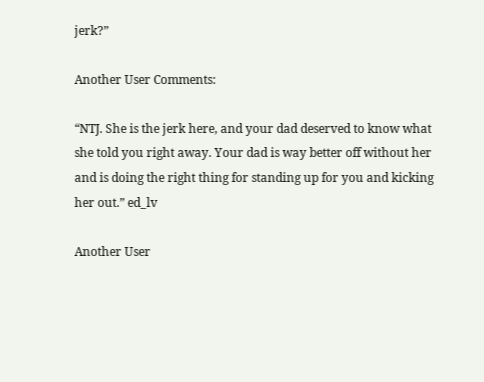jerk?”

Another User Comments:

“NTJ. She is the jerk here, and your dad deserved to know what she told you right away. Your dad is way better off without her and is doing the right thing for standing up for you and kicking her out.” ed_lv

Another User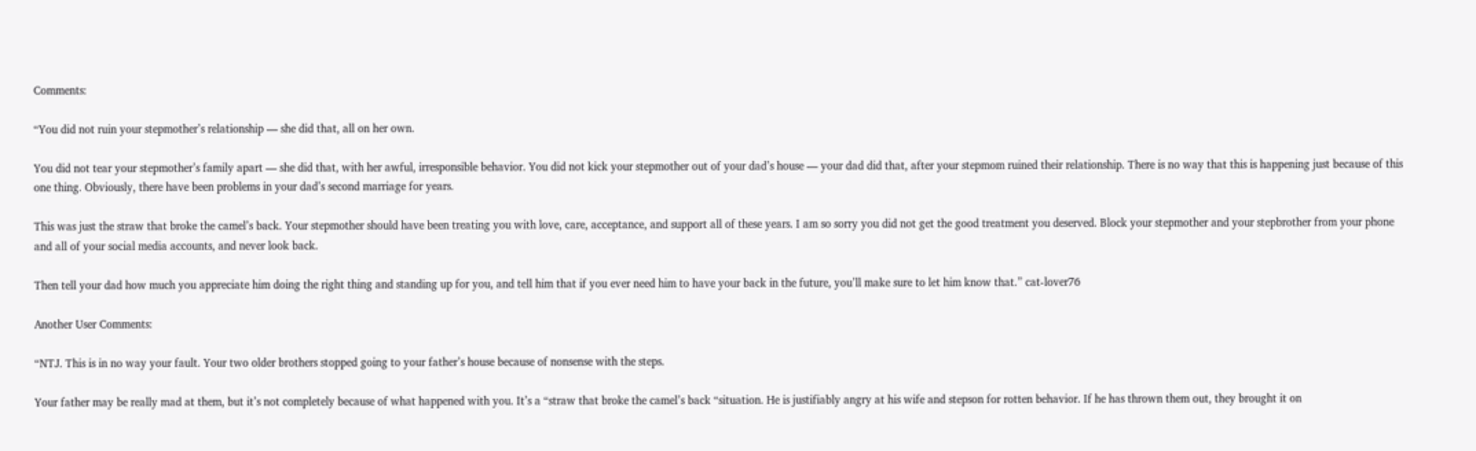Comments:

“You did not ruin your stepmother’s relationship — she did that, all on her own.

You did not tear your stepmother’s family apart — she did that, with her awful, irresponsible behavior. You did not kick your stepmother out of your dad’s house — your dad did that, after your stepmom ruined their relationship. There is no way that this is happening just because of this one thing. Obviously, there have been problems in your dad’s second marriage for years.

This was just the straw that broke the camel’s back. Your stepmother should have been treating you with love, care, acceptance, and support all of these years. I am so sorry you did not get the good treatment you deserved. Block your stepmother and your stepbrother from your phone and all of your social media accounts, and never look back.

Then tell your dad how much you appreciate him doing the right thing and standing up for you, and tell him that if you ever need him to have your back in the future, you’ll make sure to let him know that.” cat-lover76

Another User Comments:

“NTJ. This is in no way your fault. Your two older brothers stopped going to your father’s house because of nonsense with the steps.

Your father may be really mad at them, but it’s not completely because of what happened with you. It’s a “straw that broke the camel’s back “situation. He is justifiably angry at his wife and stepson for rotten behavior. If he has thrown them out, they brought it on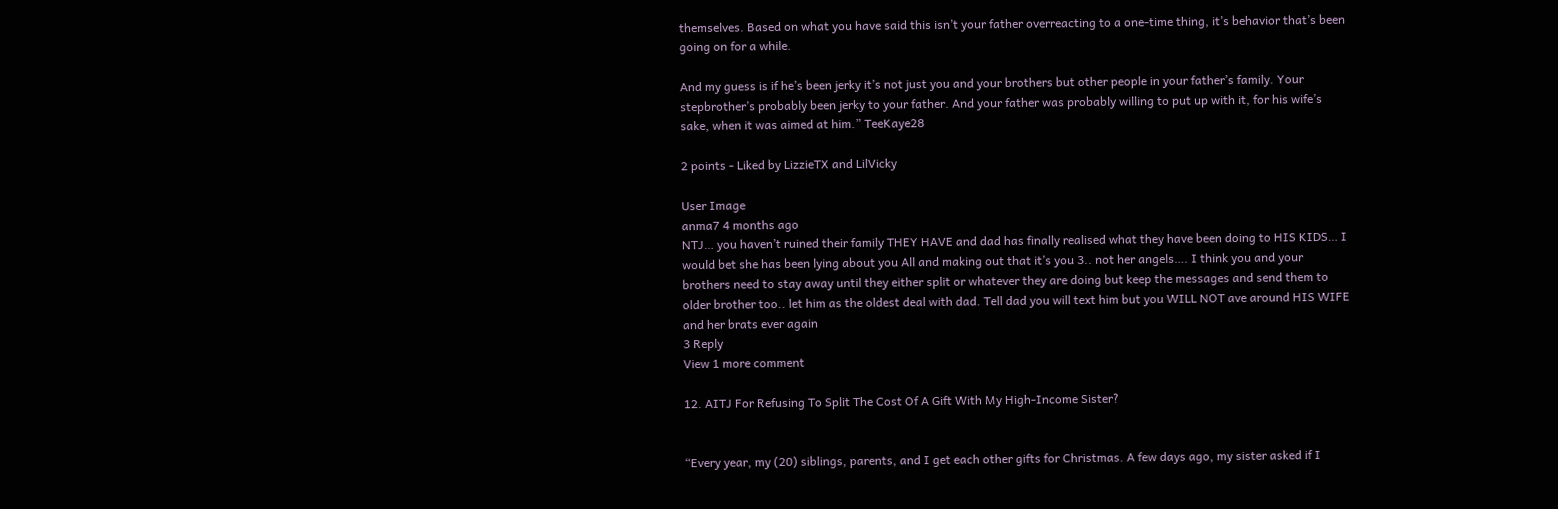themselves. Based on what you have said this isn’t your father overreacting to a one-time thing, it’s behavior that’s been going on for a while.

And my guess is if he’s been jerky it’s not just you and your brothers but other people in your father’s family. Your stepbrother’s probably been jerky to your father. And your father was probably willing to put up with it, for his wife’s sake, when it was aimed at him.” TeeKaye28

2 points - Liked by LizzieTX and LilVicky

User Image
anma7 4 months ago
NTJ… you haven’t ruined their family THEY HAVE and dad has finally realised what they have been doing to HIS KIDS… I would bet she has been lying about you All and making out that it’s you 3.. not her angels…. I think you and your brothers need to stay away until they either split or whatever they are doing but keep the messages and send them to older brother too.. let him as the oldest deal with dad. Tell dad you will text him but you WILL NOT ave around HIS WIFE and her brats ever again
3 Reply
View 1 more comment

12. AITJ For Refusing To Split The Cost Of A Gift With My High-Income Sister?


“Every year, my (20) siblings, parents, and I get each other gifts for Christmas. A few days ago, my sister asked if I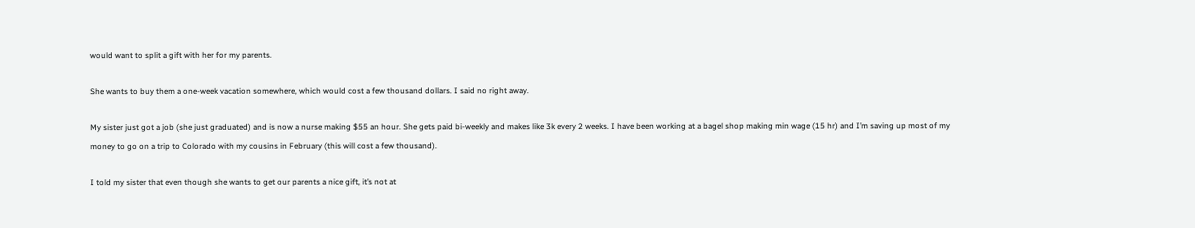would want to split a gift with her for my parents.

She wants to buy them a one-week vacation somewhere, which would cost a few thousand dollars. I said no right away.

My sister just got a job (she just graduated) and is now a nurse making $55 an hour. She gets paid bi-weekly and makes like 3k every 2 weeks. I have been working at a bagel shop making min wage (15 hr) and I’m saving up most of my money to go on a trip to Colorado with my cousins in February (this will cost a few thousand).

I told my sister that even though she wants to get our parents a nice gift, it’s not at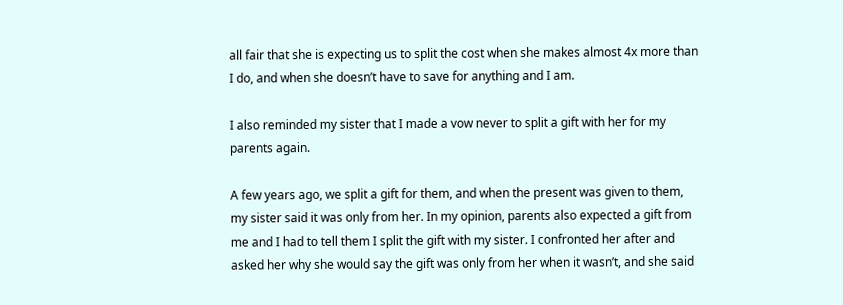all fair that she is expecting us to split the cost when she makes almost 4x more than I do, and when she doesn’t have to save for anything and I am.

I also reminded my sister that I made a vow never to split a gift with her for my parents again.

A few years ago, we split a gift for them, and when the present was given to them, my sister said it was only from her. In my opinion, parents also expected a gift from me and I had to tell them I split the gift with my sister. I confronted her after and asked her why she would say the gift was only from her when it wasn’t, and she said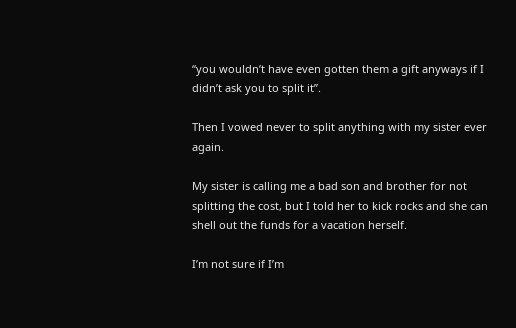“you wouldn’t have even gotten them a gift anyways if I didn’t ask you to split it”.

Then I vowed never to split anything with my sister ever again.

My sister is calling me a bad son and brother for not splitting the cost, but I told her to kick rocks and she can shell out the funds for a vacation herself.

I’m not sure if I’m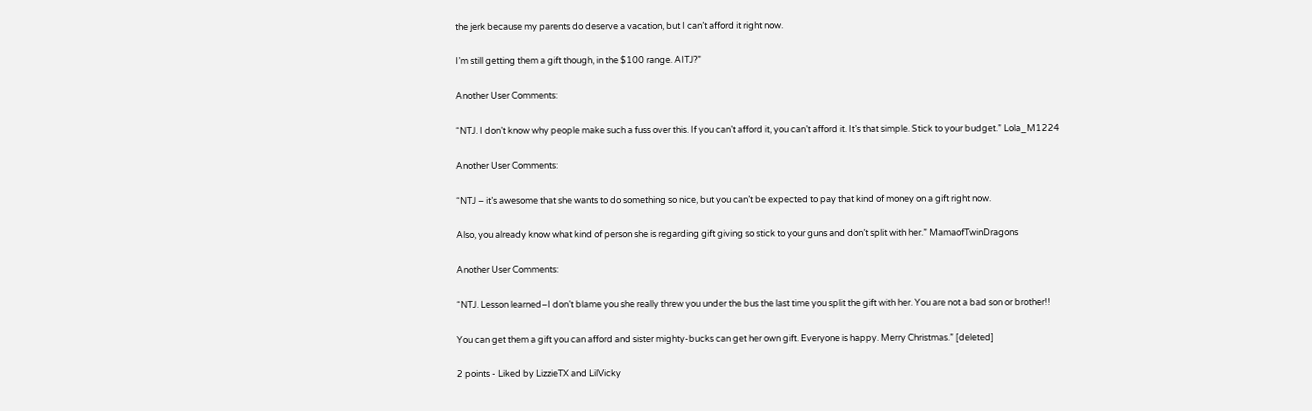the jerk because my parents do deserve a vacation, but I can’t afford it right now.

I’m still getting them a gift though, in the $100 range. AITJ?”

Another User Comments:

“NTJ. I don’t know why people make such a fuss over this. If you can’t afford it, you can’t afford it. It’s that simple. Stick to your budget.” Lola_M1224

Another User Comments:

“NTJ – it’s awesome that she wants to do something so nice, but you can’t be expected to pay that kind of money on a gift right now.

Also, you already know what kind of person she is regarding gift giving so stick to your guns and don’t split with her.” MamaofTwinDragons

Another User Comments:

“NTJ. Lesson learned–I don’t blame you she really threw you under the bus the last time you split the gift with her. You are not a bad son or brother!!

You can get them a gift you can afford and sister mighty-bucks can get her own gift. Everyone is happy. Merry Christmas.” [deleted]

2 points - Liked by LizzieTX and LilVicky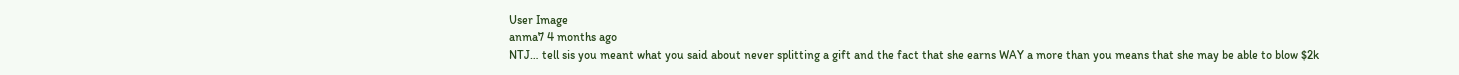User Image
anma7 4 months ago
NTJ… tell sis you meant what you said about never splitting a gift and the fact that she earns WAY a more than you means that she may be able to blow $2k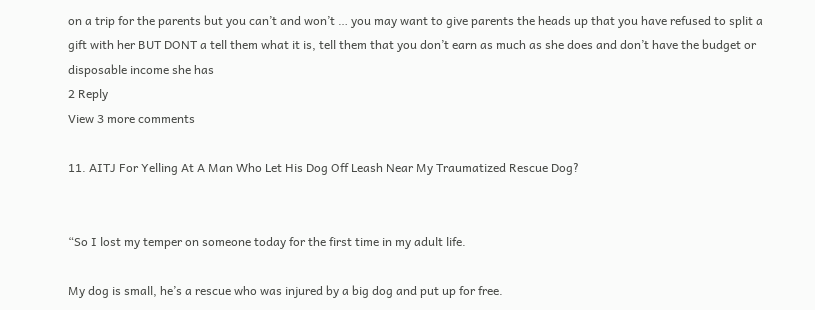on a trip for the parents but you can’t and won’t … you may want to give parents the heads up that you have refused to split a gift with her BUT DONT a tell them what it is, tell them that you don’t earn as much as she does and don’t have the budget or disposable income she has
2 Reply
View 3 more comments

11. AITJ For Yelling At A Man Who Let His Dog Off Leash Near My Traumatized Rescue Dog?


“So I lost my temper on someone today for the first time in my adult life.

My dog is small, he’s a rescue who was injured by a big dog and put up for free.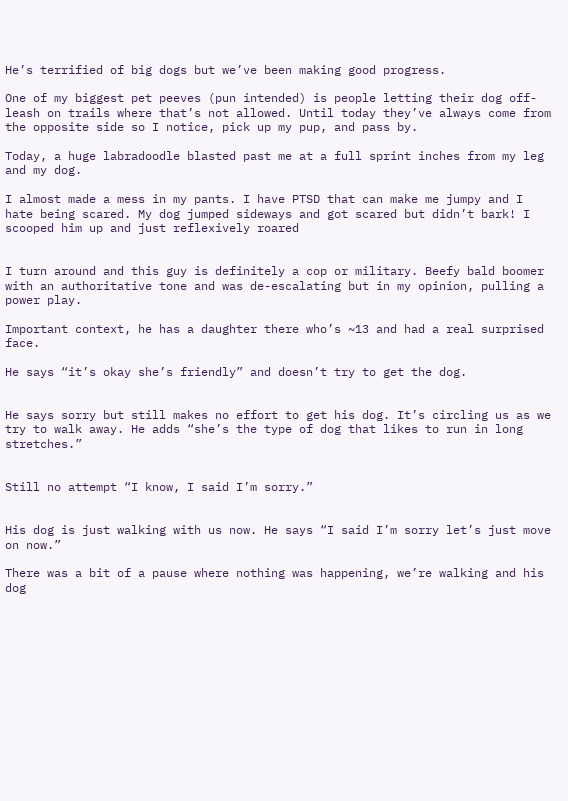He’s terrified of big dogs but we’ve been making good progress.

One of my biggest pet peeves (pun intended) is people letting their dog off-leash on trails where that’s not allowed. Until today they’ve always come from the opposite side so I notice, pick up my pup, and pass by.

Today, a huge labradoodle blasted past me at a full sprint inches from my leg and my dog.

I almost made a mess in my pants. I have PTSD that can make me jumpy and I hate being scared. My dog jumped sideways and got scared but didn’t bark! I scooped him up and just reflexively roared


I turn around and this guy is definitely a cop or military. Beefy bald boomer with an authoritative tone and was de-escalating but in my opinion, pulling a power play.

Important context, he has a daughter there who’s ~13 and had a real surprised face.

He says “it’s okay she’s friendly” and doesn’t try to get the dog.


He says sorry but still makes no effort to get his dog. It’s circling us as we try to walk away. He adds “she’s the type of dog that likes to run in long stretches.”


Still no attempt “I know, I said I’m sorry.”


His dog is just walking with us now. He says “I said I’m sorry let’s just move on now.”

There was a bit of a pause where nothing was happening, we’re walking and his dog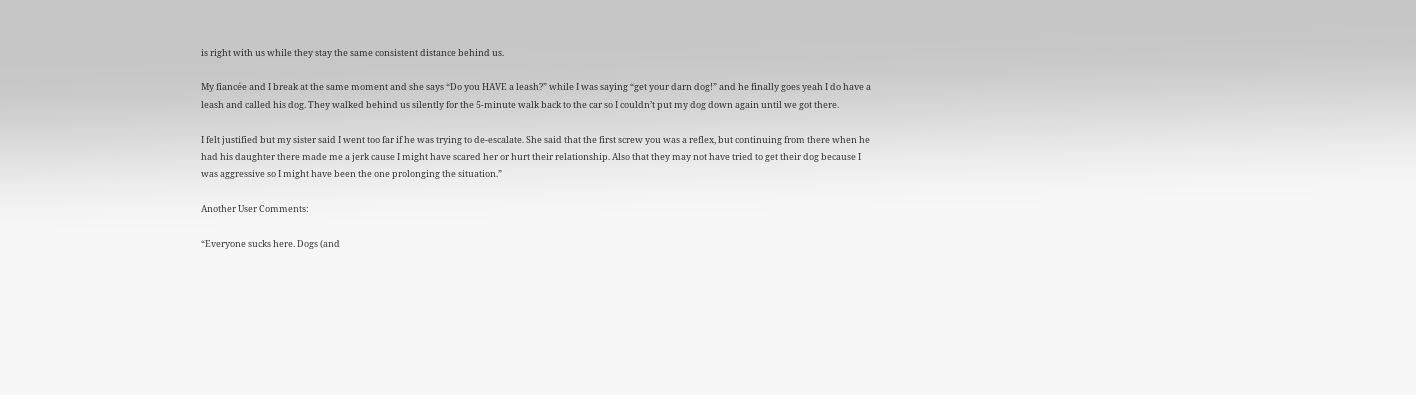is right with us while they stay the same consistent distance behind us.

My fiancée and I break at the same moment and she says “Do you HAVE a leash?” while I was saying “get your darn dog!” and he finally goes yeah I do have a leash and called his dog. They walked behind us silently for the 5-minute walk back to the car so I couldn’t put my dog down again until we got there.

I felt justified but my sister said I went too far if he was trying to de-escalate. She said that the first screw you was a reflex, but continuing from there when he had his daughter there made me a jerk cause I might have scared her or hurt their relationship. Also that they may not have tried to get their dog because I was aggressive so I might have been the one prolonging the situation.”

Another User Comments:

“Everyone sucks here. Dogs (and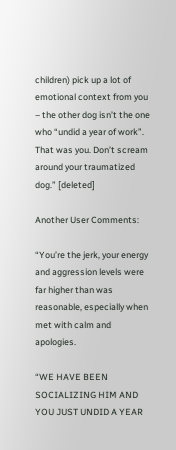children) pick up a lot of emotional context from you – the other dog isn’t the one who “undid a year of work”. That was you. Don’t scream around your traumatized dog.” [deleted]

Another User Comments:

“You’re the jerk, your energy and aggression levels were far higher than was reasonable, especially when met with calm and apologies.

“WE HAVE BEEN SOCIALIZING HIM AND YOU JUST UNDID A YEAR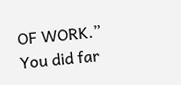OF WORK.” You did far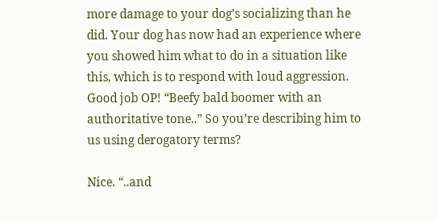more damage to your dog’s socializing than he did. Your dog has now had an experience where you showed him what to do in a situation like this, which is to respond with loud aggression. Good job OP! “Beefy bald boomer with an authoritative tone..” So you’re describing him to us using derogatory terms?

Nice. “..and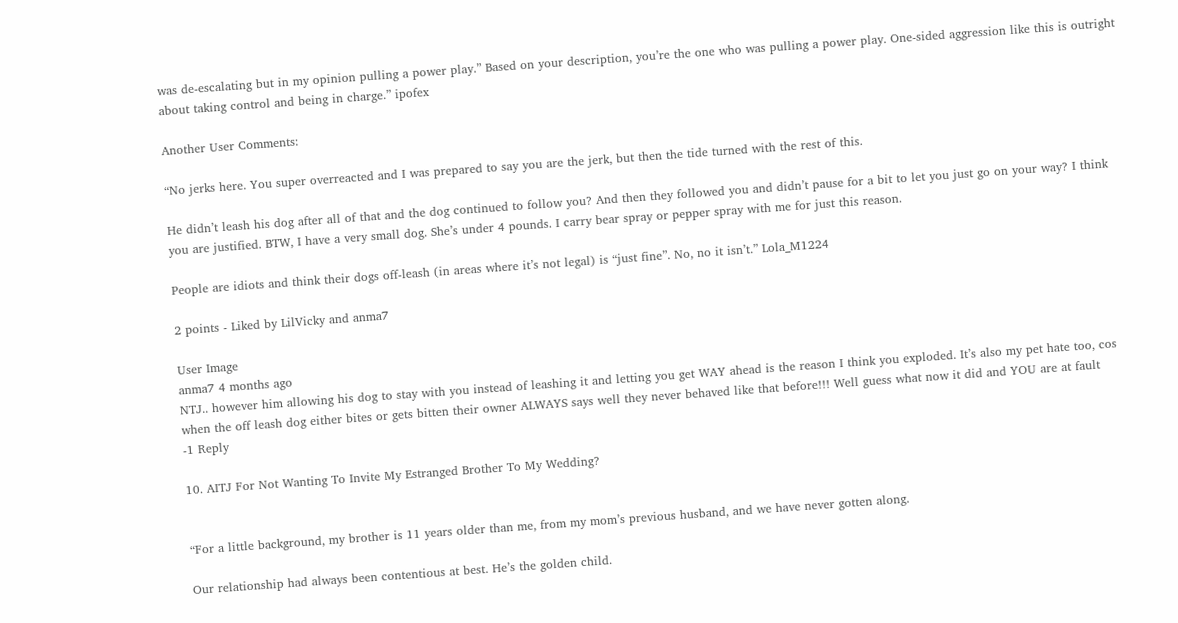was de-escalating but in my opinion pulling a power play.” Based on your description, you’re the one who was pulling a power play. One-sided aggression like this is outright about taking control and being in charge.” ipofex

Another User Comments:

“No jerks here. You super overreacted and I was prepared to say you are the jerk, but then the tide turned with the rest of this.

He didn’t leash his dog after all of that and the dog continued to follow you? And then they followed you and didn’t pause for a bit to let you just go on your way? I think you are justified. BTW, I have a very small dog. She’s under 4 pounds. I carry bear spray or pepper spray with me for just this reason.

People are idiots and think their dogs off-leash (in areas where it’s not legal) is “just fine”. No, no it isn’t.” Lola_M1224

2 points - Liked by LilVicky and anma7

User Image
anma7 4 months ago
NTJ.. however him allowing his dog to stay with you instead of leashing it and letting you get WAY ahead is the reason I think you exploded. It’s also my pet hate too, cos when the off leash dog either bites or gets bitten their owner ALWAYS says well they never behaved like that before!!! Well guess what now it did and YOU are at fault
-1 Reply

10. AITJ For Not Wanting To Invite My Estranged Brother To My Wedding?


“For a little background, my brother is 11 years older than me, from my mom’s previous husband, and we have never gotten along.

Our relationship had always been contentious at best. He’s the golden child.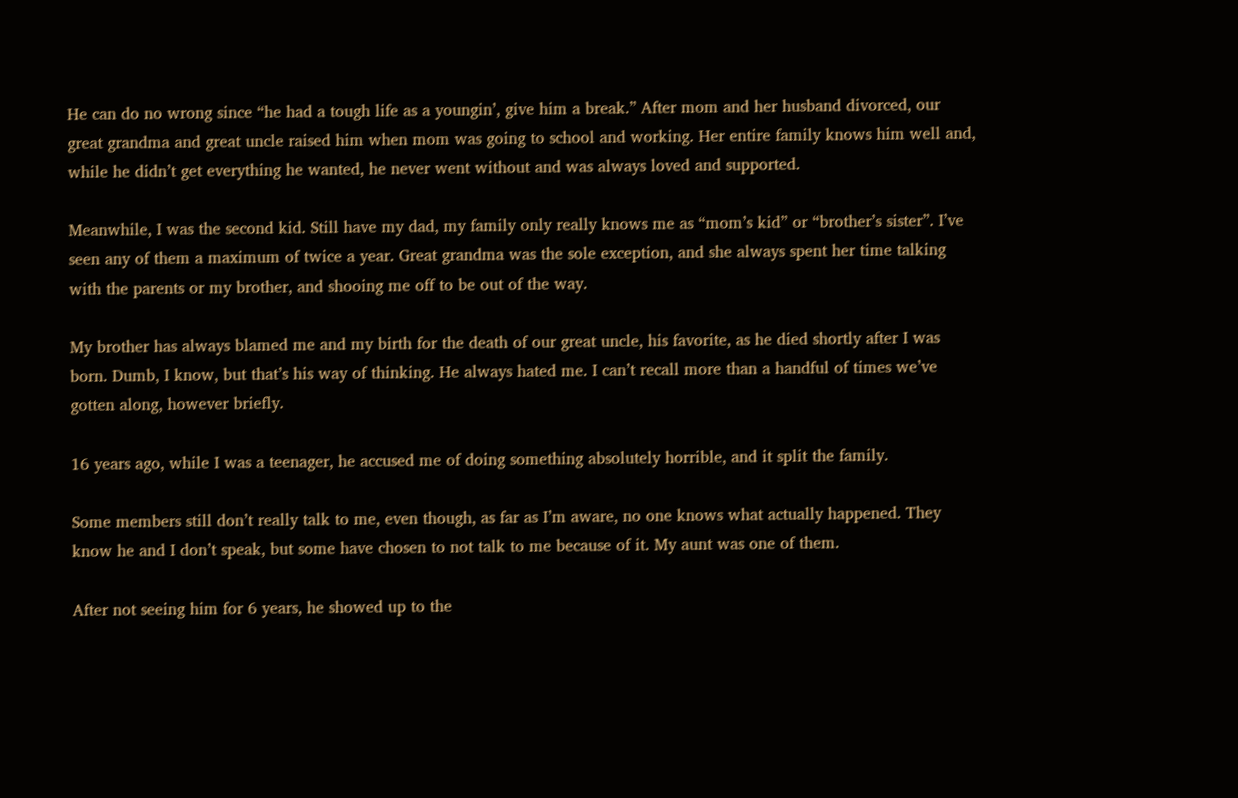He can do no wrong since “he had a tough life as a youngin’, give him a break.” After mom and her husband divorced, our great grandma and great uncle raised him when mom was going to school and working. Her entire family knows him well and, while he didn’t get everything he wanted, he never went without and was always loved and supported.

Meanwhile, I was the second kid. Still have my dad, my family only really knows me as “mom’s kid” or “brother’s sister”. I’ve seen any of them a maximum of twice a year. Great grandma was the sole exception, and she always spent her time talking with the parents or my brother, and shooing me off to be out of the way.

My brother has always blamed me and my birth for the death of our great uncle, his favorite, as he died shortly after I was born. Dumb, I know, but that’s his way of thinking. He always hated me. I can’t recall more than a handful of times we’ve gotten along, however briefly.

16 years ago, while I was a teenager, he accused me of doing something absolutely horrible, and it split the family.

Some members still don’t really talk to me, even though, as far as I’m aware, no one knows what actually happened. They know he and I don’t speak, but some have chosen to not talk to me because of it. My aunt was one of them.

After not seeing him for 6 years, he showed up to the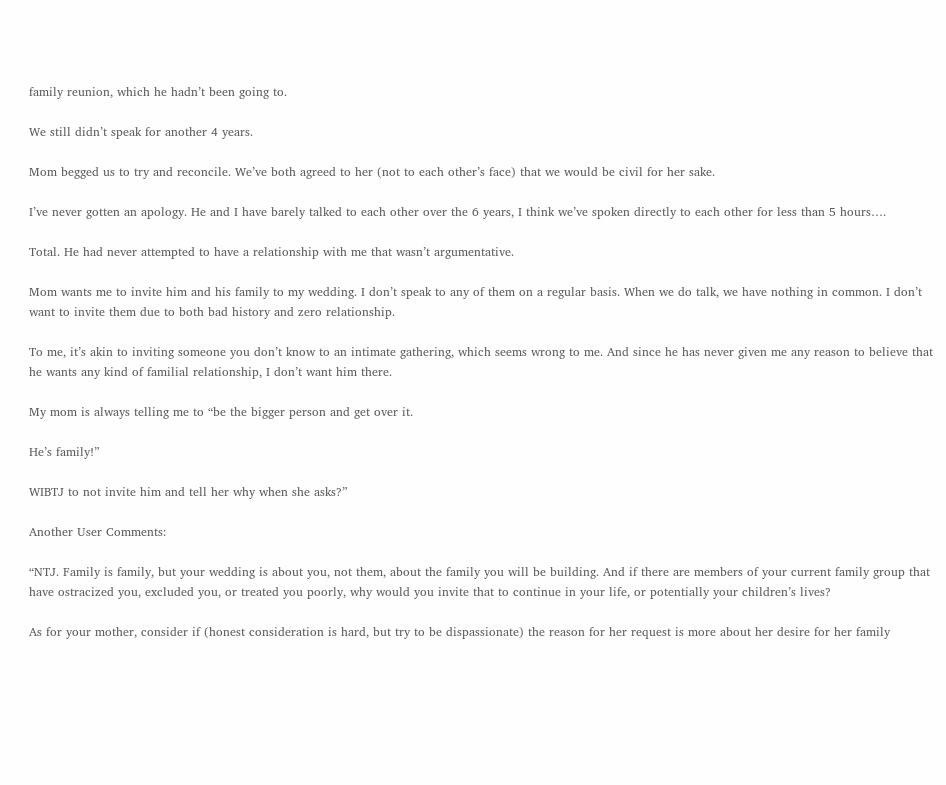family reunion, which he hadn’t been going to.

We still didn’t speak for another 4 years.

Mom begged us to try and reconcile. We’ve both agreed to her (not to each other’s face) that we would be civil for her sake.

I’ve never gotten an apology. He and I have barely talked to each other over the 6 years, I think we’ve spoken directly to each other for less than 5 hours….

Total. He had never attempted to have a relationship with me that wasn’t argumentative.

Mom wants me to invite him and his family to my wedding. I don’t speak to any of them on a regular basis. When we do talk, we have nothing in common. I don’t want to invite them due to both bad history and zero relationship.

To me, it’s akin to inviting someone you don’t know to an intimate gathering, which seems wrong to me. And since he has never given me any reason to believe that he wants any kind of familial relationship, I don’t want him there.

My mom is always telling me to “be the bigger person and get over it.

He’s family!”

WIBTJ to not invite him and tell her why when she asks?”

Another User Comments:

“NTJ. Family is family, but your wedding is about you, not them, about the family you will be building. And if there are members of your current family group that have ostracized you, excluded you, or treated you poorly, why would you invite that to continue in your life, or potentially your children’s lives?

As for your mother, consider if (honest consideration is hard, but try to be dispassionate) the reason for her request is more about her desire for her family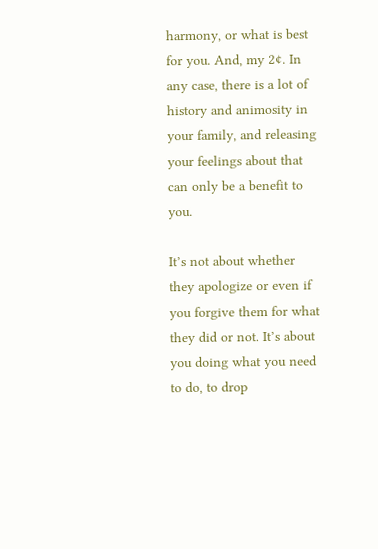harmony, or what is best for you. And, my 2¢. In any case, there is a lot of history and animosity in your family, and releasing your feelings about that can only be a benefit to you.

It’s not about whether they apologize or even if you forgive them for what they did or not. It’s about you doing what you need to do, to drop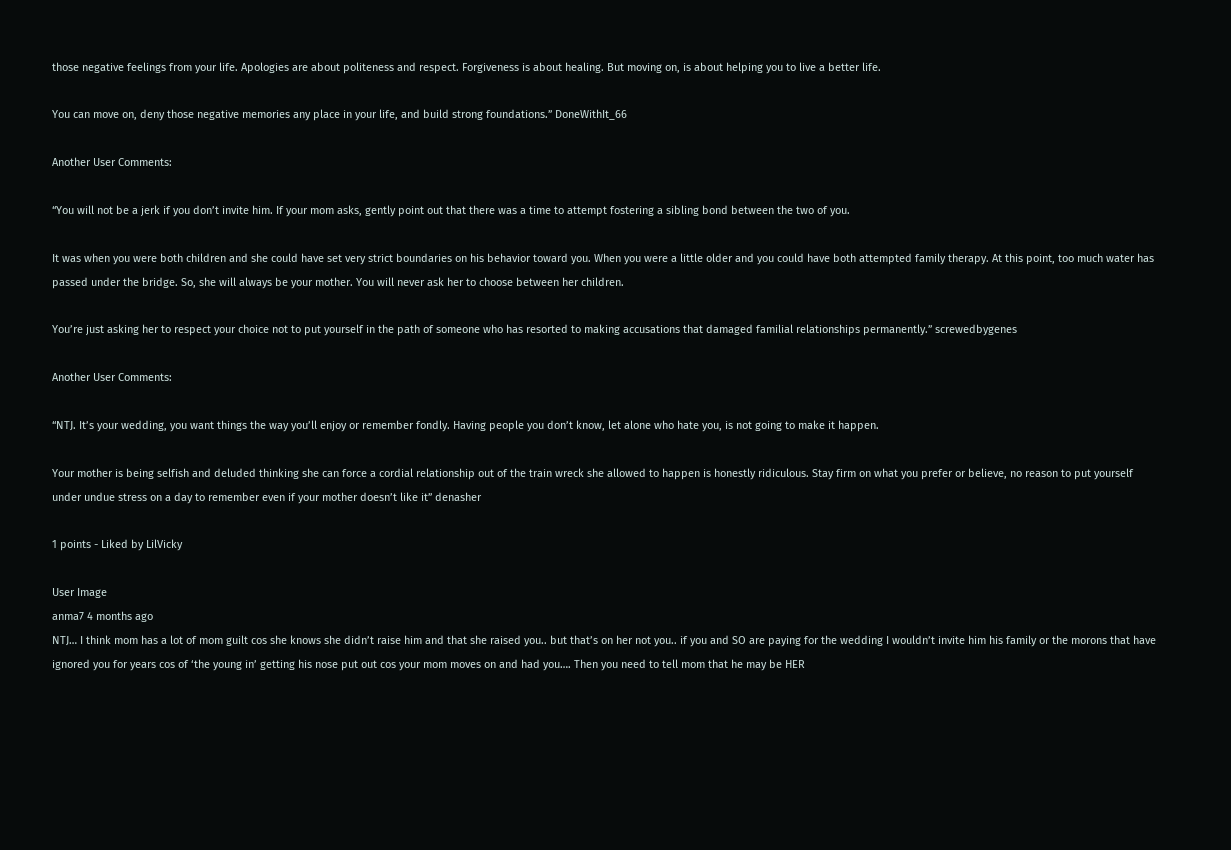those negative feelings from your life. Apologies are about politeness and respect. Forgiveness is about healing. But moving on, is about helping you to live a better life.

You can move on, deny those negative memories any place in your life, and build strong foundations.” DoneWithIt_66

Another User Comments:

“You will not be a jerk if you don’t invite him. If your mom asks, gently point out that there was a time to attempt fostering a sibling bond between the two of you.

It was when you were both children and she could have set very strict boundaries on his behavior toward you. When you were a little older and you could have both attempted family therapy. At this point, too much water has passed under the bridge. So, she will always be your mother. You will never ask her to choose between her children.

You’re just asking her to respect your choice not to put yourself in the path of someone who has resorted to making accusations that damaged familial relationships permanently.” screwedbygenes

Another User Comments:

“NTJ. It’s your wedding, you want things the way you’ll enjoy or remember fondly. Having people you don’t know, let alone who hate you, is not going to make it happen.

Your mother is being selfish and deluded thinking she can force a cordial relationship out of the train wreck she allowed to happen is honestly ridiculous. Stay firm on what you prefer or believe, no reason to put yourself under undue stress on a day to remember even if your mother doesn’t like it” denasher

1 points - Liked by LilVicky

User Image
anma7 4 months ago
NTJ… I think mom has a lot of mom guilt cos she knows she didn’t raise him and that she raised you.. but that’s on her not you.. if you and SO are paying for the wedding I wouldn’t invite him his family or the morons that have ignored you for years cos of ‘the young in’ getting his nose put out cos your mom moves on and had you…. Then you need to tell mom that he may be HER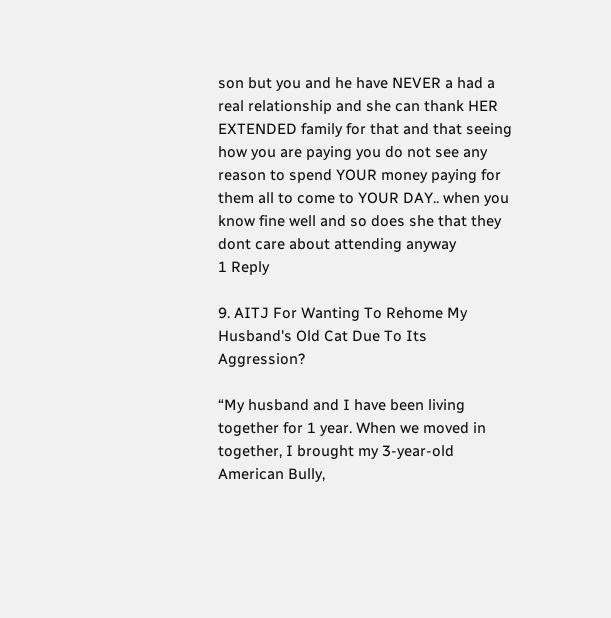son but you and he have NEVER a had a real relationship and she can thank HER EXTENDED family for that and that seeing how you are paying you do not see any reason to spend YOUR money paying for them all to come to YOUR DAY.. when you know fine well and so does she that they dont care about attending anyway
1 Reply

9. AITJ For Wanting To Rehome My Husband's Old Cat Due To Its Aggression?

“My husband and I have been living together for 1 year. When we moved in together, I brought my 3-year-old American Bully,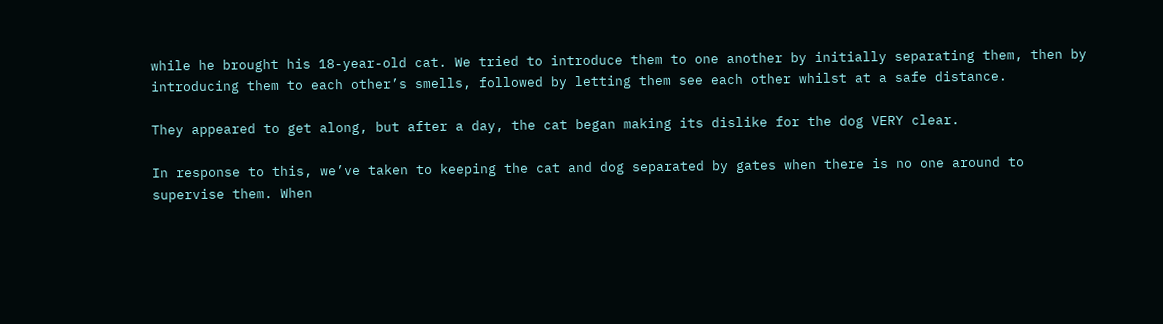while he brought his 18-year-old cat. We tried to introduce them to one another by initially separating them, then by introducing them to each other’s smells, followed by letting them see each other whilst at a safe distance.

They appeared to get along, but after a day, the cat began making its dislike for the dog VERY clear.

In response to this, we’ve taken to keeping the cat and dog separated by gates when there is no one around to supervise them. When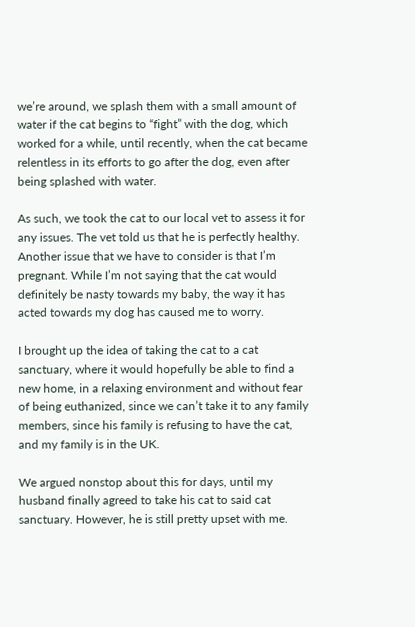we’re around, we splash them with a small amount of water if the cat begins to “fight” with the dog, which worked for a while, until recently, when the cat became relentless in its efforts to go after the dog, even after being splashed with water.

As such, we took the cat to our local vet to assess it for any issues. The vet told us that he is perfectly healthy. Another issue that we have to consider is that I’m pregnant. While I’m not saying that the cat would definitely be nasty towards my baby, the way it has acted towards my dog has caused me to worry.

I brought up the idea of taking the cat to a cat sanctuary, where it would hopefully be able to find a new home, in a relaxing environment and without fear of being euthanized, since we can’t take it to any family members, since his family is refusing to have the cat, and my family is in the UK.

We argued nonstop about this for days, until my husband finally agreed to take his cat to said cat sanctuary. However, he is still pretty upset with me.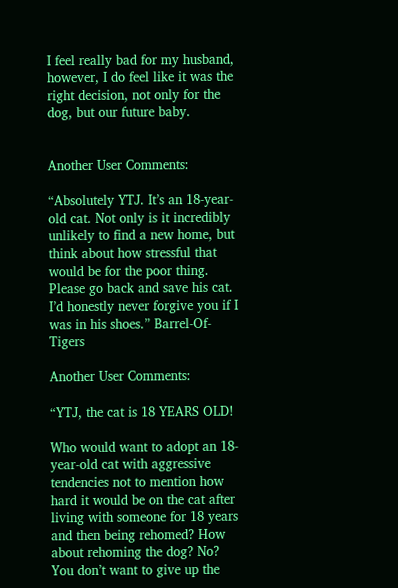I feel really bad for my husband, however, I do feel like it was the right decision, not only for the dog, but our future baby.


Another User Comments:

“Absolutely YTJ. It’s an 18-year-old cat. Not only is it incredibly unlikely to find a new home, but think about how stressful that would be for the poor thing. Please go back and save his cat. I’d honestly never forgive you if I was in his shoes.” Barrel-Of-Tigers

Another User Comments:

“YTJ, the cat is 18 YEARS OLD!

Who would want to adopt an 18-year-old cat with aggressive tendencies not to mention how hard it would be on the cat after living with someone for 18 years and then being rehomed? How about rehoming the dog? No? You don’t want to give up the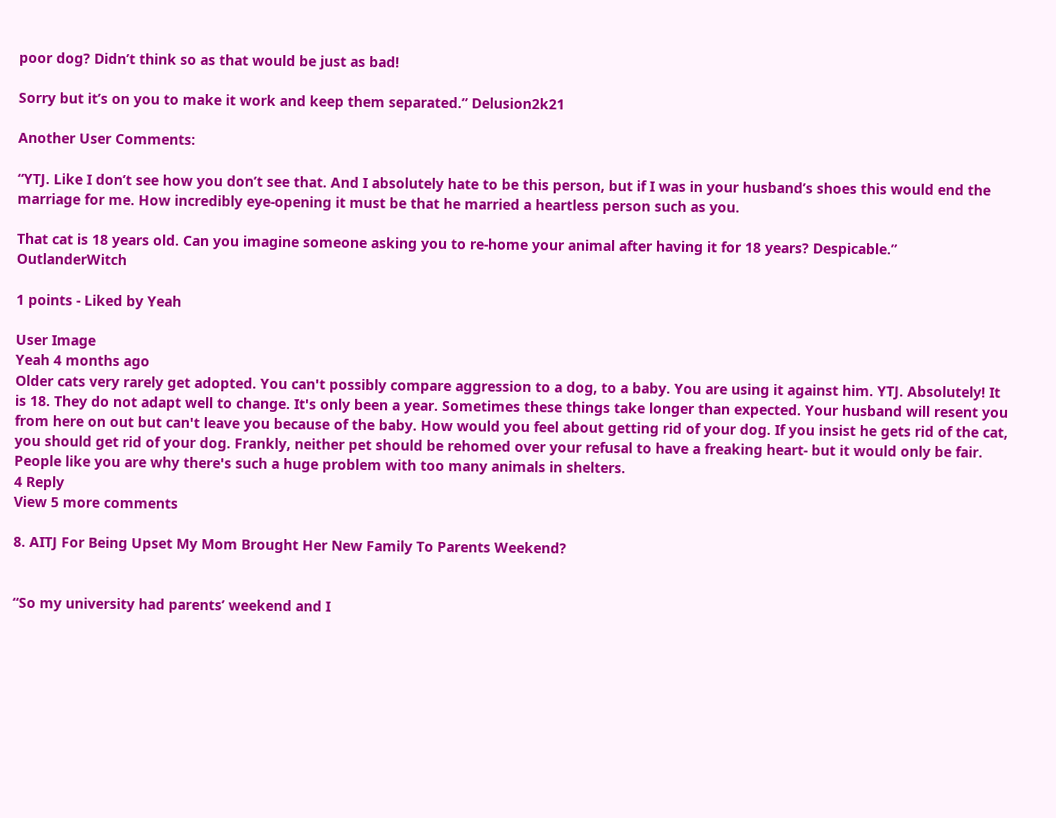poor dog? Didn’t think so as that would be just as bad!

Sorry but it’s on you to make it work and keep them separated.” Delusion2k21

Another User Comments:

“YTJ. Like I don’t see how you don’t see that. And I absolutely hate to be this person, but if I was in your husband’s shoes this would end the marriage for me. How incredibly eye-opening it must be that he married a heartless person such as you.

That cat is 18 years old. Can you imagine someone asking you to re-home your animal after having it for 18 years? Despicable.” OutlanderWitch

1 points - Liked by Yeah

User Image
Yeah 4 months ago
Older cats very rarely get adopted. You can't possibly compare aggression to a dog, to a baby. You are using it against him. YTJ. Absolutely! It is 18. They do not adapt well to change. It's only been a year. Sometimes these things take longer than expected. Your husband will resent you from here on out but can't leave you because of the baby. How would you feel about getting rid of your dog. If you insist he gets rid of the cat, you should get rid of your dog. Frankly, neither pet should be rehomed over your refusal to have a freaking heart- but it would only be fair. People like you are why there's such a huge problem with too many animals in shelters.
4 Reply
View 5 more comments

8. AITJ For Being Upset My Mom Brought Her New Family To Parents Weekend?


“So my university had parents’ weekend and I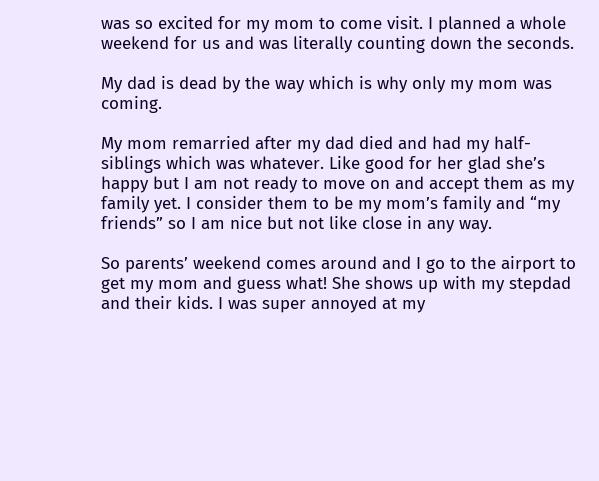was so excited for my mom to come visit. I planned a whole weekend for us and was literally counting down the seconds.

My dad is dead by the way which is why only my mom was coming.

My mom remarried after my dad died and had my half-siblings which was whatever. Like good for her glad she’s happy but I am not ready to move on and accept them as my family yet. I consider them to be my mom’s family and “my friends” so I am nice but not like close in any way.

So parents’ weekend comes around and I go to the airport to get my mom and guess what! She shows up with my stepdad and their kids. I was super annoyed at my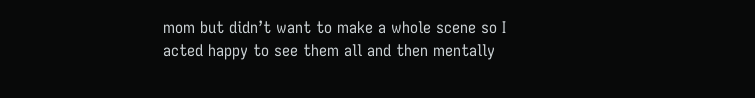mom but didn’t want to make a whole scene so I acted happy to see them all and then mentally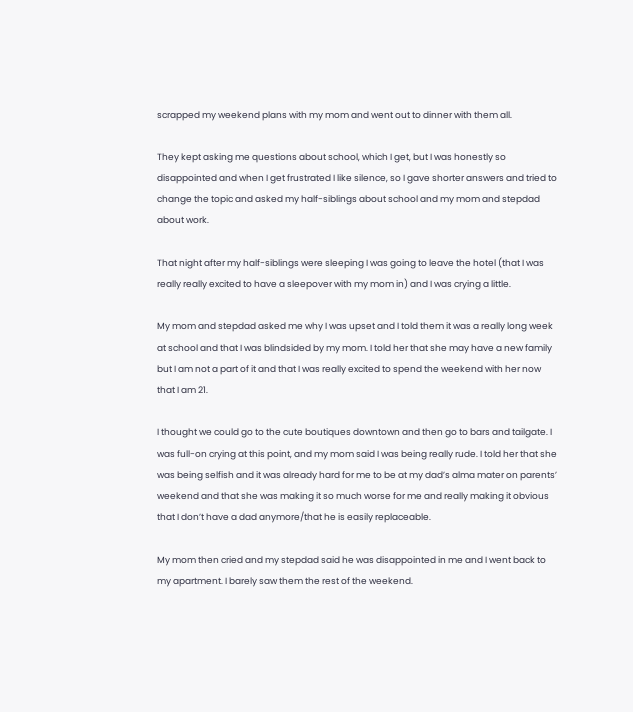scrapped my weekend plans with my mom and went out to dinner with them all.

They kept asking me questions about school, which I get, but I was honestly so disappointed and when I get frustrated I like silence, so I gave shorter answers and tried to change the topic and asked my half-siblings about school and my mom and stepdad about work.

That night after my half-siblings were sleeping I was going to leave the hotel (that I was really really excited to have a sleepover with my mom in) and I was crying a little.

My mom and stepdad asked me why I was upset and I told them it was a really long week at school and that I was blindsided by my mom. I told her that she may have a new family but I am not a part of it and that I was really excited to spend the weekend with her now that I am 21.

I thought we could go to the cute boutiques downtown and then go to bars and tailgate. I was full-on crying at this point, and my mom said I was being really rude. I told her that she was being selfish and it was already hard for me to be at my dad’s alma mater on parents’ weekend and that she was making it so much worse for me and really making it obvious that I don’t have a dad anymore/that he is easily replaceable.

My mom then cried and my stepdad said he was disappointed in me and I went back to my apartment. I barely saw them the rest of the weekend.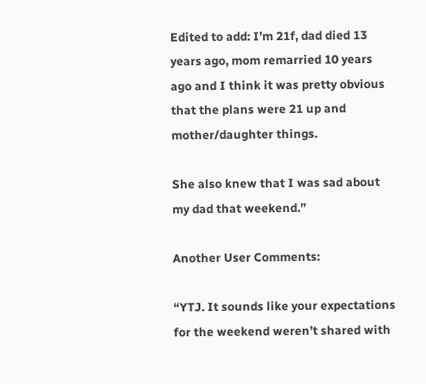Edited to add: I’m 21f, dad died 13 years ago, mom remarried 10 years ago and I think it was pretty obvious that the plans were 21 up and mother/daughter things.

She also knew that I was sad about my dad that weekend.”

Another User Comments:

“YTJ. It sounds like your expectations for the weekend weren’t shared with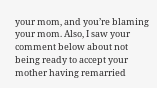your mom, and you’re blaming your mom. Also, I saw your comment below about not being ready to accept your mother having remarried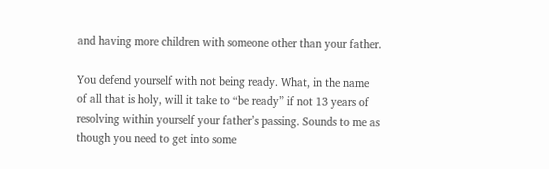and having more children with someone other than your father.

You defend yourself with not being ready. What, in the name of all that is holy, will it take to “be ready” if not 13 years of resolving within yourself your father’s passing. Sounds to me as though you need to get into some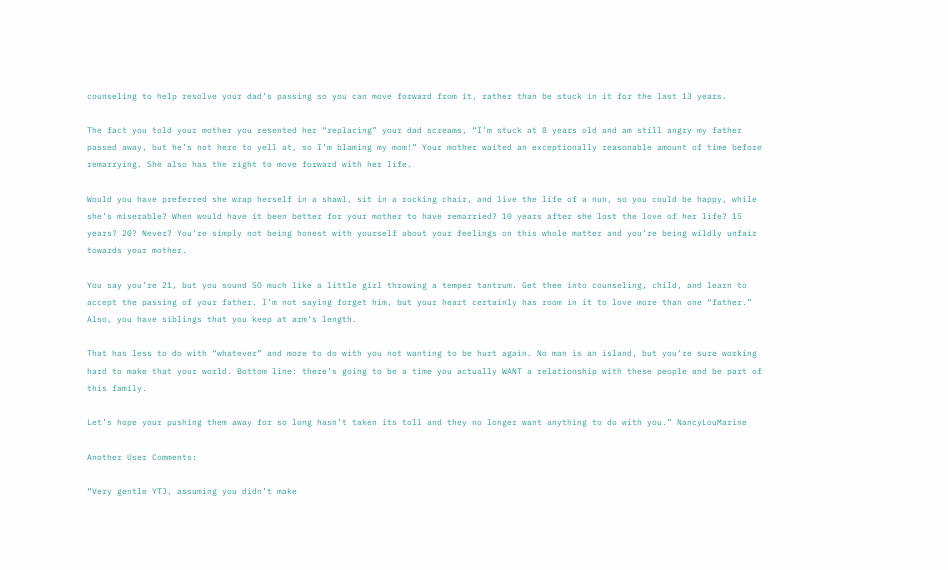counseling to help resolve your dad’s passing so you can move forward from it, rather than be stuck in it for the last 13 years.

The fact you told your mother you resented her “replacing” your dad screams, “I’m stuck at 8 years old and am still angry my father passed away, but he’s not here to yell at, so I’m blaming my mom!” Your mother waited an exceptionally reasonable amount of time before remarrying. She also has the right to move forward with her life.

Would you have preferred she wrap herself in a shawl, sit in a rocking chair, and live the life of a nun, so you could be happy, while she’s miserable? When would have it been better for your mother to have remarried? 10 years after she lost the love of her life? 15 years? 20? Never? You’re simply not being honest with yourself about your feelings on this whole matter and you’re being wildly unfair towards your mother.

You say you’re 21, but you sound SO much like a little girl throwing a temper tantrum. Get thee into counseling, child, and learn to accept the passing of your father. I’m not saying forget him, but your heart certainly has room in it to love more than one “father.” Also, you have siblings that you keep at arm’s length.

That has less to do with “whatever” and more to do with you not wanting to be hurt again. No man is an island, but you’re sure working hard to make that your world. Bottom line: there’s going to be a time you actually WANT a relationship with these people and be part of this family.

Let’s hope your pushing them away for so long hasn’t taken its toll and they no longer want anything to do with you.” NancyLouMarine

Another User Comments:

“Very gentle YTJ, assuming you didn’t make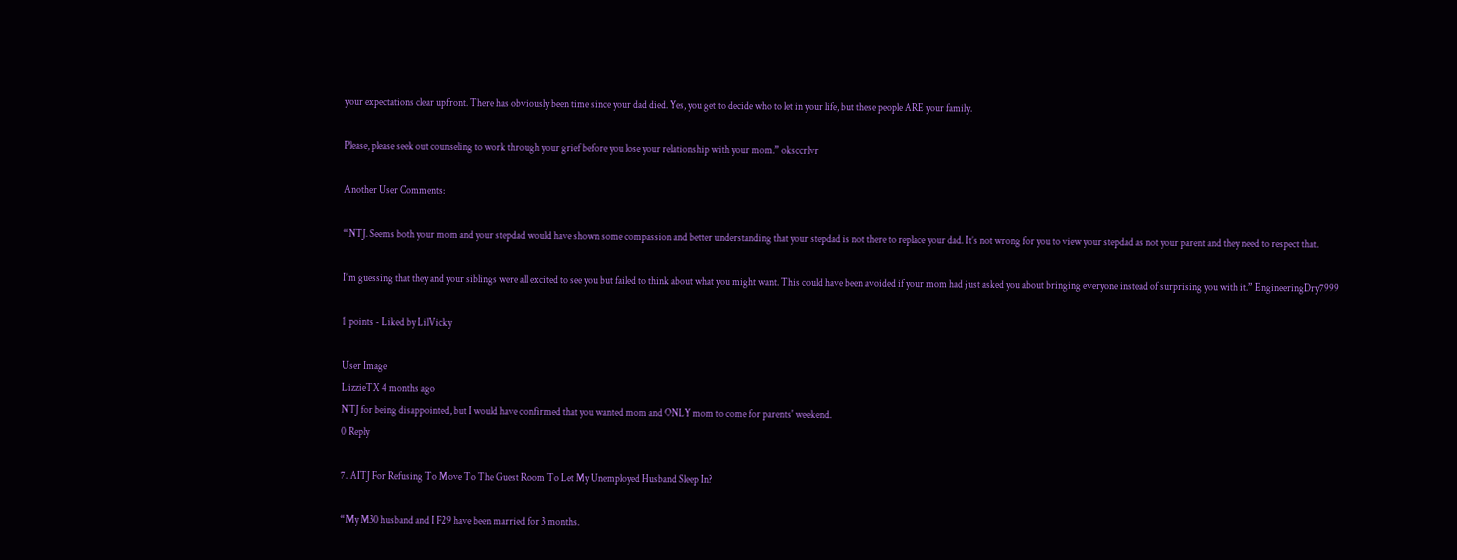your expectations clear upfront. There has obviously been time since your dad died. Yes, you get to decide who to let in your life, but these people ARE your family.

Please, please seek out counseling to work through your grief before you lose your relationship with your mom.” oksccrlvr

Another User Comments:

“NTJ. Seems both your mom and your stepdad would have shown some compassion and better understanding that your stepdad is not there to replace your dad. It’s not wrong for you to view your stepdad as not your parent and they need to respect that.

I’m guessing that they and your siblings were all excited to see you but failed to think about what you might want. This could have been avoided if your mom had just asked you about bringing everyone instead of surprising you with it.” EngineeringDry7999

1 points - Liked by LilVicky

User Image
LizzieTX 4 months ago
NTJ for being disappointed, but I would have confirmed that you wanted mom and ONLY mom to come for parents' weekend.
0 Reply

7. AITJ For Refusing To Move To The Guest Room To Let My Unemployed Husband Sleep In?

“My M30 husband and I F29 have been married for 3 months.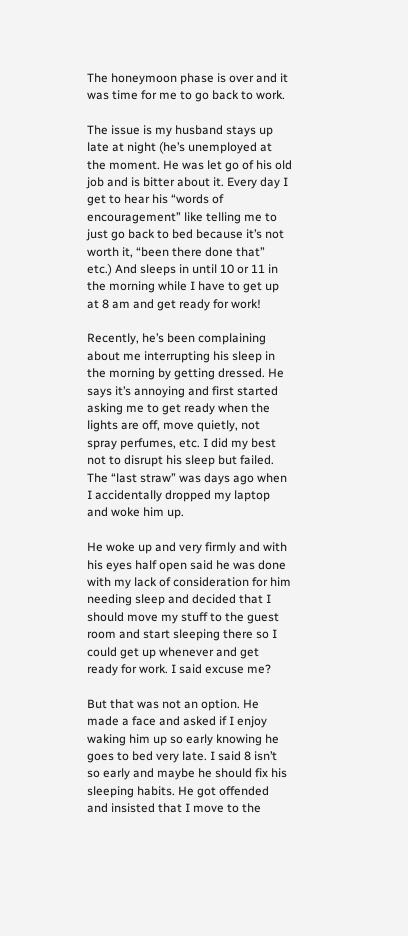The honeymoon phase is over and it was time for me to go back to work.

The issue is my husband stays up late at night (he’s unemployed at the moment. He was let go of his old job and is bitter about it. Every day I get to hear his “words of encouragement” like telling me to just go back to bed because it’s not worth it, “been there done that” etc.) And sleeps in until 10 or 11 in the morning while I have to get up at 8 am and get ready for work!

Recently, he’s been complaining about me interrupting his sleep in the morning by getting dressed. He says it’s annoying and first started asking me to get ready when the lights are off, move quietly, not spray perfumes, etc. I did my best not to disrupt his sleep but failed. The “last straw” was days ago when I accidentally dropped my laptop and woke him up.

He woke up and very firmly and with his eyes half open said he was done with my lack of consideration for him needing sleep and decided that I should move my stuff to the guest room and start sleeping there so I could get up whenever and get ready for work. I said excuse me?

But that was not an option. He made a face and asked if I enjoy waking him up so early knowing he goes to bed very late. I said 8 isn’t so early and maybe he should fix his sleeping habits. He got offended and insisted that I move to the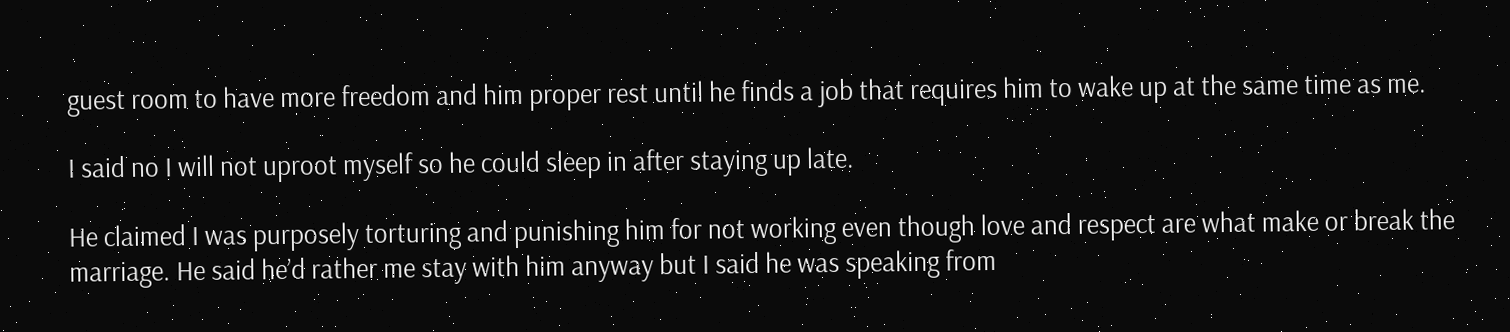guest room to have more freedom and him proper rest until he finds a job that requires him to wake up at the same time as me.

I said no I will not uproot myself so he could sleep in after staying up late.

He claimed I was purposely torturing and punishing him for not working even though love and respect are what make or break the marriage. He said he’d rather me stay with him anyway but I said he was speaking from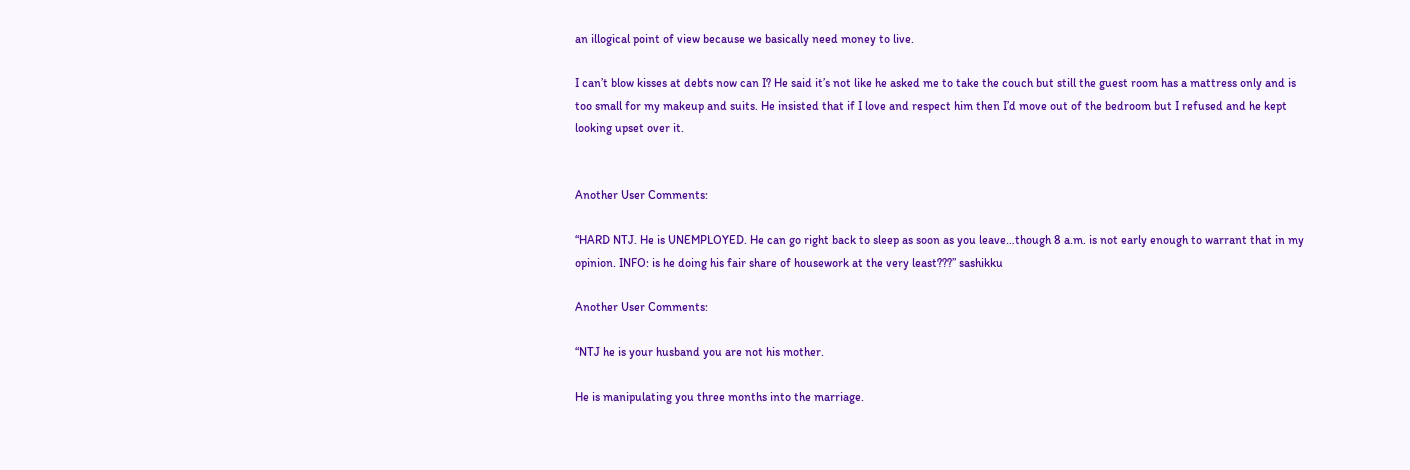an illogical point of view because we basically need money to live.

I can’t blow kisses at debts now can I? He said it’s not like he asked me to take the couch but still the guest room has a mattress only and is too small for my makeup and suits. He insisted that if I love and respect him then I’d move out of the bedroom but I refused and he kept looking upset over it.


Another User Comments:

“HARD NTJ. He is UNEMPLOYED. He can go right back to sleep as soon as you leave…though 8 a.m. is not early enough to warrant that in my opinion. INFO: is he doing his fair share of housework at the very least???” sashikku

Another User Comments:

“NTJ he is your husband you are not his mother.

He is manipulating you three months into the marriage.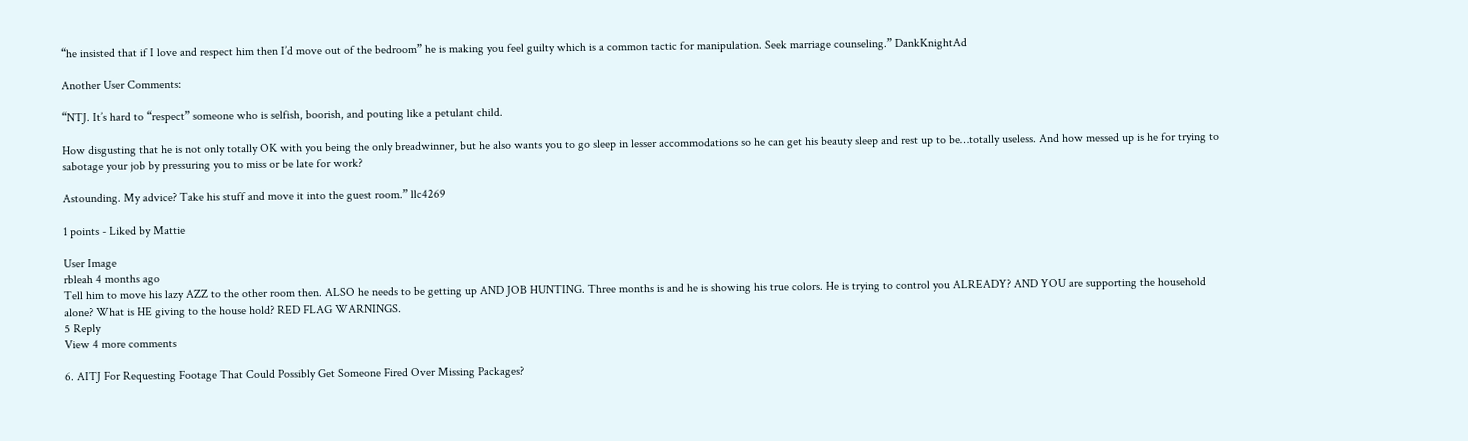“he insisted that if I love and respect him then I’d move out of the bedroom” he is making you feel guilty which is a common tactic for manipulation. Seek marriage counseling.” DankKnightAd

Another User Comments:

“NTJ. It’s hard to “respect” someone who is selfish, boorish, and pouting like a petulant child.

How disgusting that he is not only totally OK with you being the only breadwinner, but he also wants you to go sleep in lesser accommodations so he can get his beauty sleep and rest up to be…totally useless. And how messed up is he for trying to sabotage your job by pressuring you to miss or be late for work?

Astounding. My advice? Take his stuff and move it into the guest room.” llc4269

1 points - Liked by Mattie

User Image
rbleah 4 months ago
Tell him to move his lazy AZZ to the other room then. ALSO he needs to be getting up AND JOB HUNTING. Three months is and he is showing his true colors. He is trying to control you ALREADY? AND YOU are supporting the household alone? What is HE giving to the house hold? RED FLAG WARNINGS.
5 Reply
View 4 more comments

6. AITJ For Requesting Footage That Could Possibly Get Someone Fired Over Missing Packages?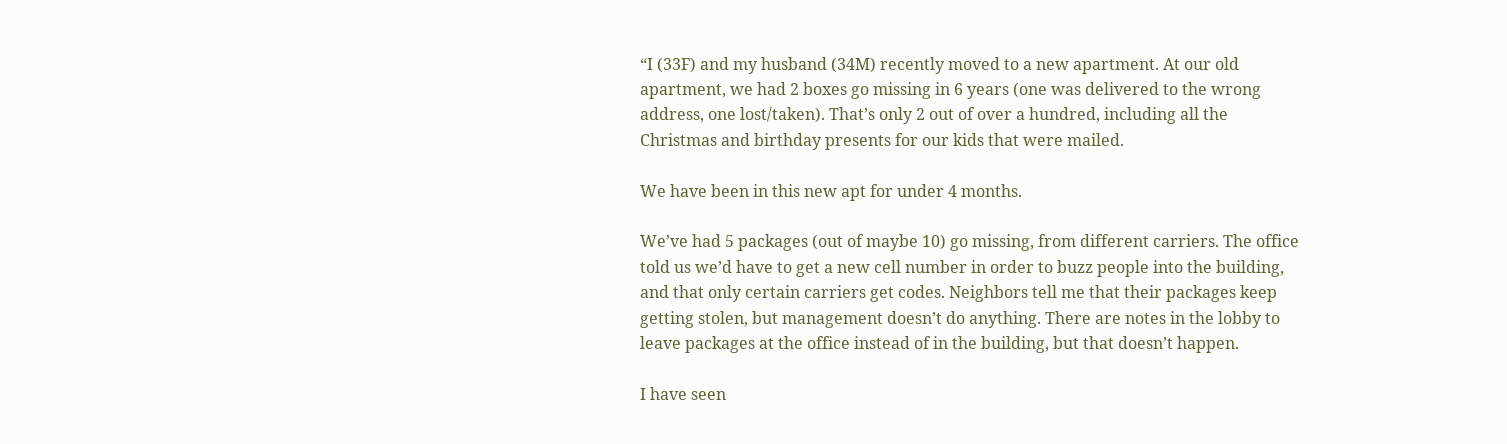“I (33F) and my husband (34M) recently moved to a new apartment. At our old apartment, we had 2 boxes go missing in 6 years (one was delivered to the wrong address, one lost/taken). That’s only 2 out of over a hundred, including all the Christmas and birthday presents for our kids that were mailed.

We have been in this new apt for under 4 months.

We’ve had 5 packages (out of maybe 10) go missing, from different carriers. The office told us we’d have to get a new cell number in order to buzz people into the building, and that only certain carriers get codes. Neighbors tell me that their packages keep getting stolen, but management doesn’t do anything. There are notes in the lobby to leave packages at the office instead of in the building, but that doesn’t happen.

I have seen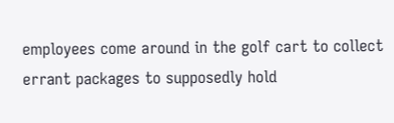employees come around in the golf cart to collect errant packages to supposedly hold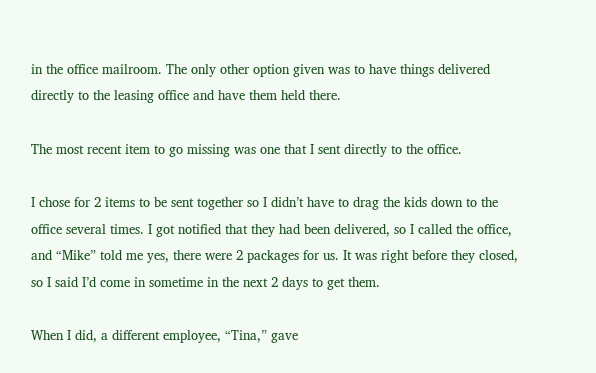in the office mailroom. The only other option given was to have things delivered directly to the leasing office and have them held there.

The most recent item to go missing was one that I sent directly to the office.

I chose for 2 items to be sent together so I didn’t have to drag the kids down to the office several times. I got notified that they had been delivered, so I called the office, and “Mike” told me yes, there were 2 packages for us. It was right before they closed, so I said I’d come in sometime in the next 2 days to get them.

When I did, a different employee, “Tina,” gave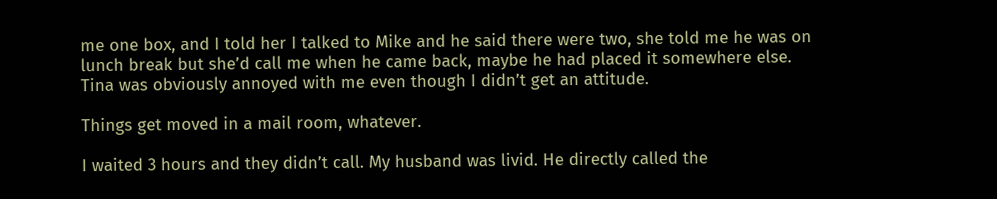me one box, and I told her I talked to Mike and he said there were two, she told me he was on lunch break but she’d call me when he came back, maybe he had placed it somewhere else. Tina was obviously annoyed with me even though I didn’t get an attitude.

Things get moved in a mail room, whatever.

I waited 3 hours and they didn’t call. My husband was livid. He directly called the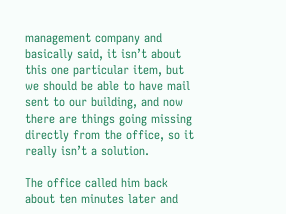management company and basically said, it isn’t about this one particular item, but we should be able to have mail sent to our building, and now there are things going missing directly from the office, so it really isn’t a solution.

The office called him back about ten minutes later and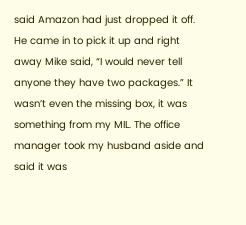said Amazon had just dropped it off. He came in to pick it up and right away Mike said, “I would never tell anyone they have two packages.” It wasn’t even the missing box, it was something from my MIL. The office manager took my husband aside and said it was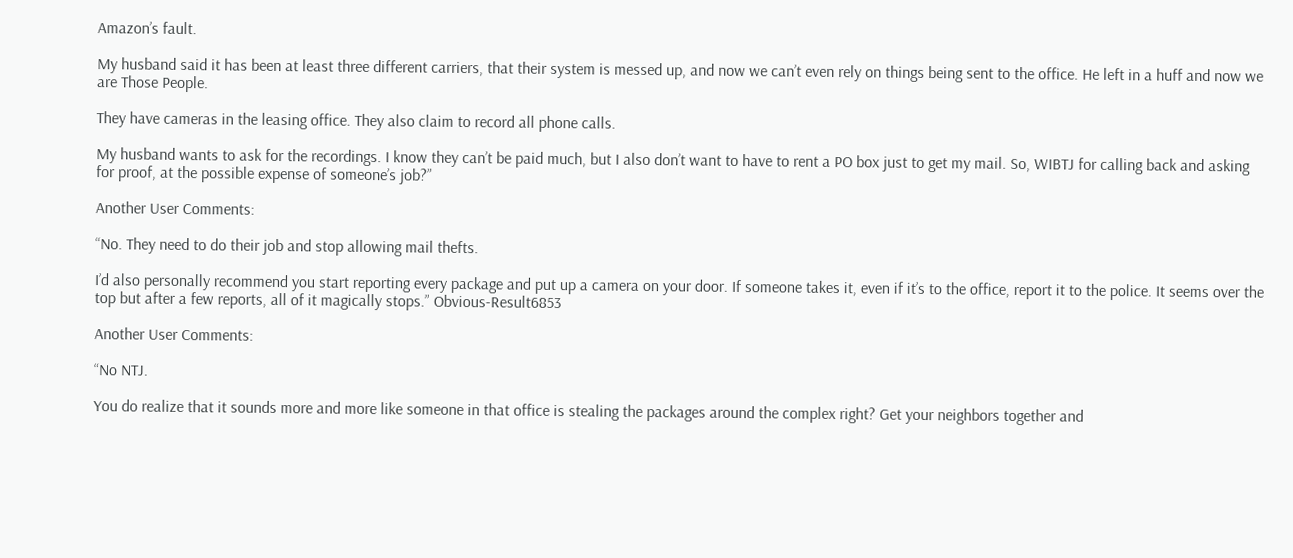Amazon’s fault.

My husband said it has been at least three different carriers, that their system is messed up, and now we can’t even rely on things being sent to the office. He left in a huff and now we are Those People.

They have cameras in the leasing office. They also claim to record all phone calls.

My husband wants to ask for the recordings. I know they can’t be paid much, but I also don’t want to have to rent a PO box just to get my mail. So, WIBTJ for calling back and asking for proof, at the possible expense of someone’s job?”

Another User Comments:

“No. They need to do their job and stop allowing mail thefts.

I’d also personally recommend you start reporting every package and put up a camera on your door. If someone takes it, even if it’s to the office, report it to the police. It seems over the top but after a few reports, all of it magically stops.” Obvious-Result6853

Another User Comments:

“No NTJ.

You do realize that it sounds more and more like someone in that office is stealing the packages around the complex right? Get your neighbors together and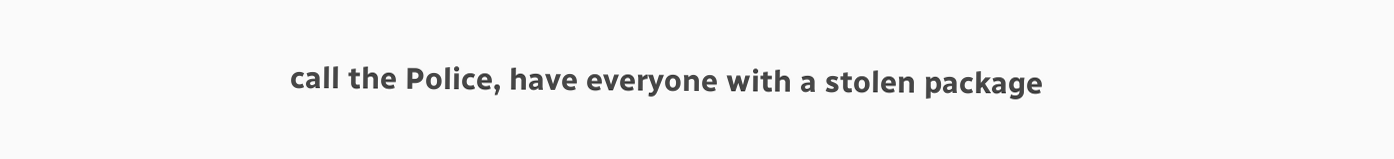call the Police, have everyone with a stolen package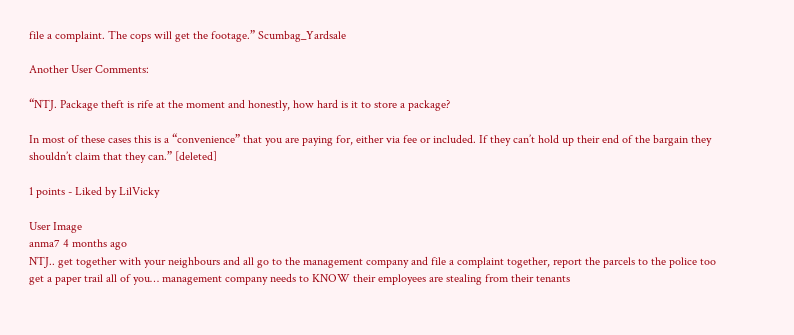file a complaint. The cops will get the footage.” Scumbag_Yardsale

Another User Comments:

“NTJ. Package theft is rife at the moment and honestly, how hard is it to store a package?

In most of these cases this is a “convenience” that you are paying for, either via fee or included. If they can’t hold up their end of the bargain they shouldn’t claim that they can.” [deleted]

1 points - Liked by LilVicky

User Image
anma7 4 months ago
NTJ.. get together with your neighbours and all go to the management company and file a complaint together, report the parcels to the police too get a paper trail all of you… management company needs to KNOW their employees are stealing from their tenants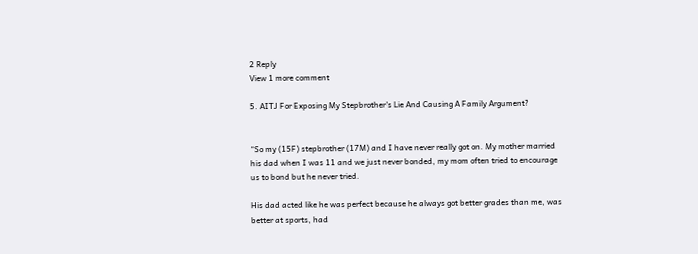2 Reply
View 1 more comment

5. AITJ For Exposing My Stepbrother's Lie And Causing A Family Argument?


“So my (15F) stepbrother (17M) and I have never really got on. My mother married his dad when I was 11 and we just never bonded, my mom often tried to encourage us to bond but he never tried.

His dad acted like he was perfect because he always got better grades than me, was better at sports, had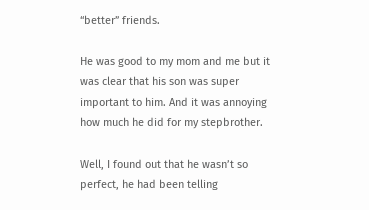“better” friends.

He was good to my mom and me but it was clear that his son was super important to him. And it was annoying how much he did for my stepbrother.

Well, I found out that he wasn’t so perfect, he had been telling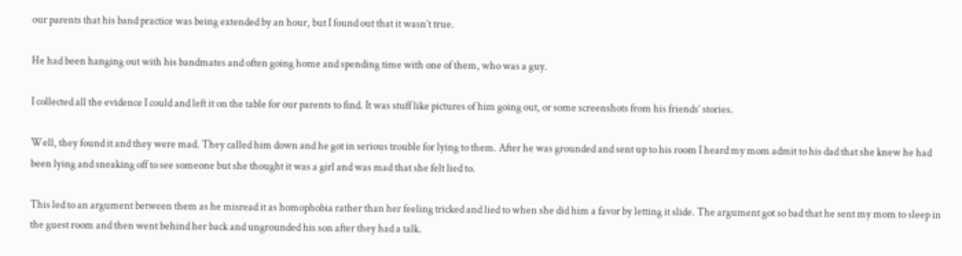our parents that his band practice was being extended by an hour, but I found out that it wasn’t true.

He had been hanging out with his bandmates and often going home and spending time with one of them, who was a guy.

I collected all the evidence I could and left it on the table for our parents to find. It was stuff like pictures of him going out, or some screenshots from his friends’ stories.

Well, they found it and they were mad. They called him down and he got in serious trouble for lying to them. After he was grounded and sent up to his room I heard my mom admit to his dad that she knew he had been lying and sneaking off to see someone but she thought it was a girl and was mad that she felt lied to.

This led to an argument between them as he misread it as homophobia rather than her feeling tricked and lied to when she did him a favor by letting it slide. The argument got so bad that he sent my mom to sleep in the guest room and then went behind her back and ungrounded his son after they had a talk.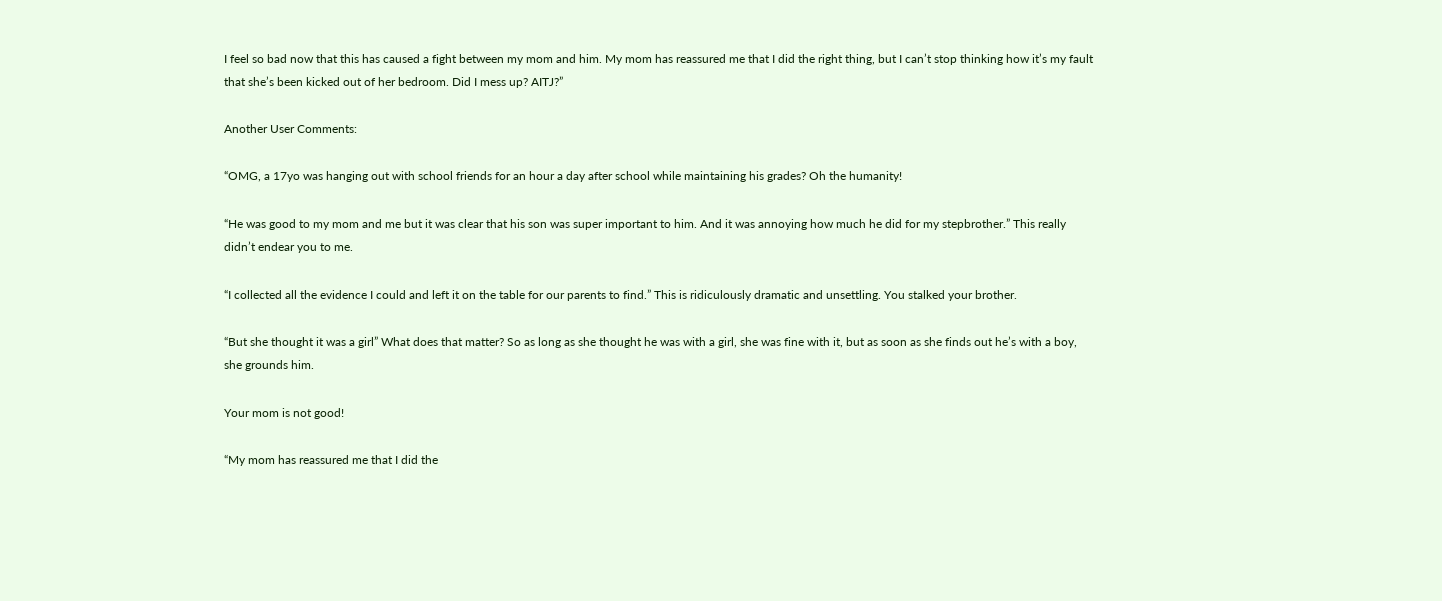I feel so bad now that this has caused a fight between my mom and him. My mom has reassured me that I did the right thing, but I can’t stop thinking how it’s my fault that she’s been kicked out of her bedroom. Did I mess up? AITJ?”

Another User Comments:

“OMG, a 17yo was hanging out with school friends for an hour a day after school while maintaining his grades? Oh the humanity!

“He was good to my mom and me but it was clear that his son was super important to him. And it was annoying how much he did for my stepbrother.” This really didn’t endear you to me.

“I collected all the evidence I could and left it on the table for our parents to find.” This is ridiculously dramatic and unsettling. You stalked your brother.

“But she thought it was a girl” What does that matter? So as long as she thought he was with a girl, she was fine with it, but as soon as she finds out he’s with a boy, she grounds him.

Your mom is not good!

“My mom has reassured me that I did the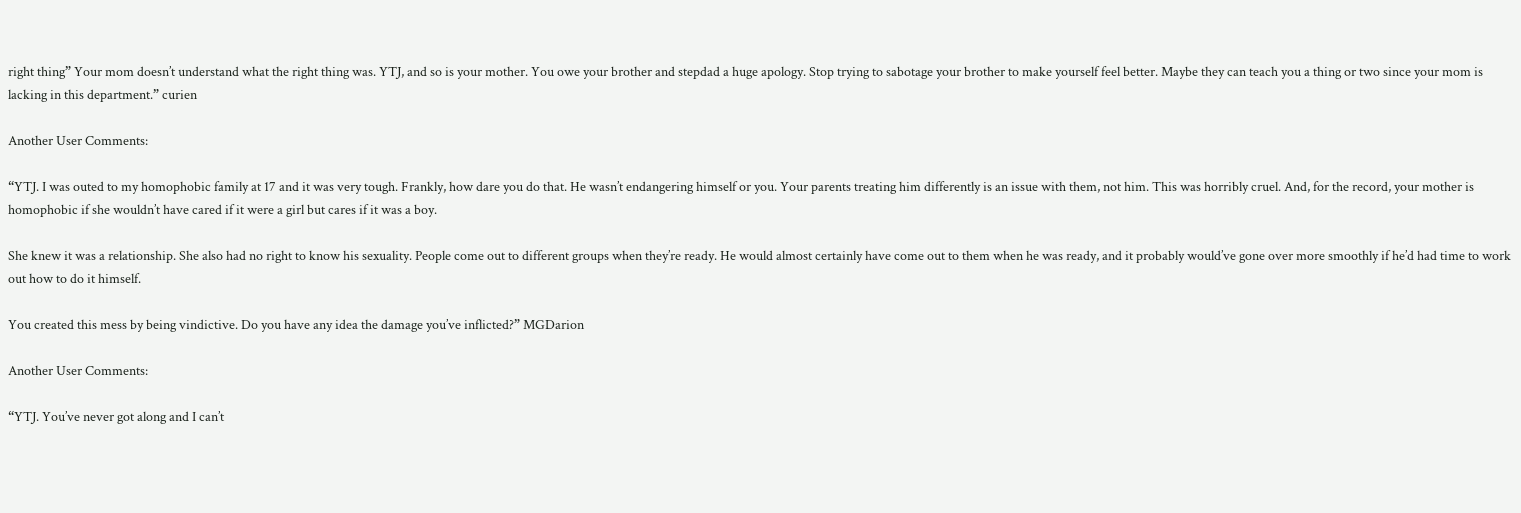right thing” Your mom doesn’t understand what the right thing was. YTJ, and so is your mother. You owe your brother and stepdad a huge apology. Stop trying to sabotage your brother to make yourself feel better. Maybe they can teach you a thing or two since your mom is lacking in this department.” curien

Another User Comments:

“YTJ. I was outed to my homophobic family at 17 and it was very tough. Frankly, how dare you do that. He wasn’t endangering himself or you. Your parents treating him differently is an issue with them, not him. This was horribly cruel. And, for the record, your mother is homophobic if she wouldn’t have cared if it were a girl but cares if it was a boy.

She knew it was a relationship. She also had no right to know his sexuality. People come out to different groups when they’re ready. He would almost certainly have come out to them when he was ready, and it probably would’ve gone over more smoothly if he’d had time to work out how to do it himself.

You created this mess by being vindictive. Do you have any idea the damage you’ve inflicted?” MGDarion

Another User Comments:

“YTJ. You’ve never got along and I can’t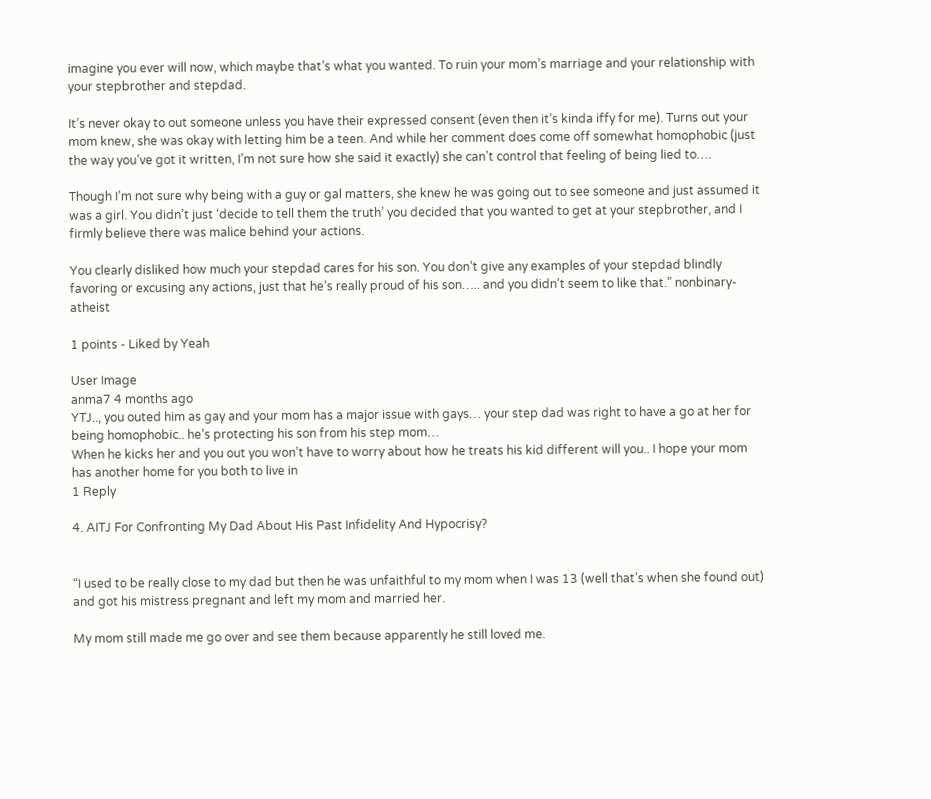imagine you ever will now, which maybe that’s what you wanted. To ruin your mom’s marriage and your relationship with your stepbrother and stepdad.

It’s never okay to out someone unless you have their expressed consent (even then it’s kinda iffy for me). Turns out your mom knew, she was okay with letting him be a teen. And while her comment does come off somewhat homophobic (just the way you’ve got it written, I’m not sure how she said it exactly) she can’t control that feeling of being lied to….

Though I’m not sure why being with a guy or gal matters, she knew he was going out to see someone and just assumed it was a girl. You didn’t just ‘decide to tell them the truth’ you decided that you wanted to get at your stepbrother, and I firmly believe there was malice behind your actions.

You clearly disliked how much your stepdad cares for his son. You don’t give any examples of your stepdad blindly favoring or excusing any actions, just that he’s really proud of his son….. and you didn’t seem to like that.” nonbinary-atheist

1 points - Liked by Yeah

User Image
anma7 4 months ago
YTJ.., you outed him as gay and your mom has a major issue with gays… your step dad was right to have a go at her for being homophobic.. he’s protecting his son from his step mom…
When he kicks her and you out you won’t have to worry about how he treats his kid different will you.. I hope your mom has another home for you both to live in
1 Reply

4. AITJ For Confronting My Dad About His Past Infidelity And Hypocrisy?


“I used to be really close to my dad but then he was unfaithful to my mom when I was 13 (well that’s when she found out) and got his mistress pregnant and left my mom and married her.

My mom still made me go over and see them because apparently he still loved me.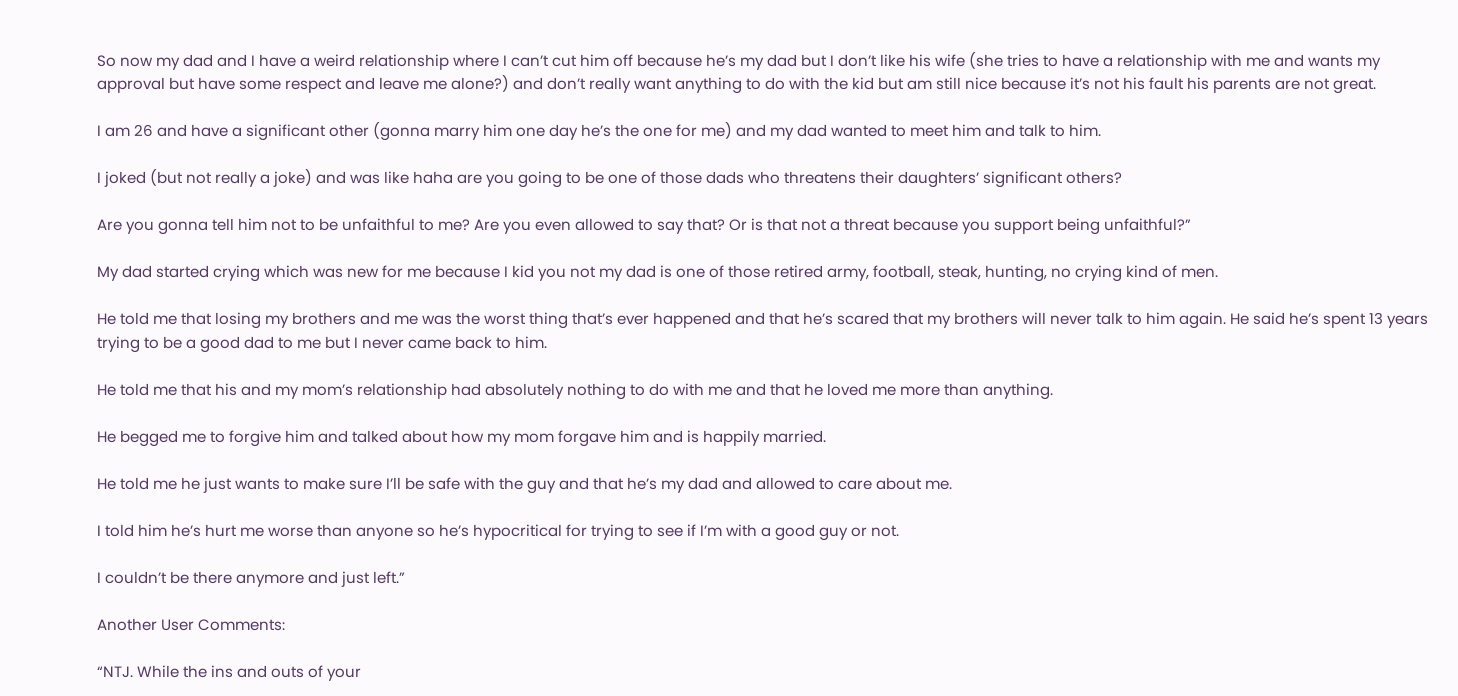So now my dad and I have a weird relationship where I can’t cut him off because he’s my dad but I don’t like his wife (she tries to have a relationship with me and wants my approval but have some respect and leave me alone?) and don’t really want anything to do with the kid but am still nice because it’s not his fault his parents are not great.

I am 26 and have a significant other (gonna marry him one day he’s the one for me) and my dad wanted to meet him and talk to him.

I joked (but not really a joke) and was like haha are you going to be one of those dads who threatens their daughters’ significant others?

Are you gonna tell him not to be unfaithful to me? Are you even allowed to say that? Or is that not a threat because you support being unfaithful?”

My dad started crying which was new for me because I kid you not my dad is one of those retired army, football, steak, hunting, no crying kind of men.

He told me that losing my brothers and me was the worst thing that’s ever happened and that he’s scared that my brothers will never talk to him again. He said he’s spent 13 years trying to be a good dad to me but I never came back to him.

He told me that his and my mom’s relationship had absolutely nothing to do with me and that he loved me more than anything.

He begged me to forgive him and talked about how my mom forgave him and is happily married.

He told me he just wants to make sure I’ll be safe with the guy and that he’s my dad and allowed to care about me.

I told him he’s hurt me worse than anyone so he’s hypocritical for trying to see if I’m with a good guy or not.

I couldn’t be there anymore and just left.”

Another User Comments:

“NTJ. While the ins and outs of your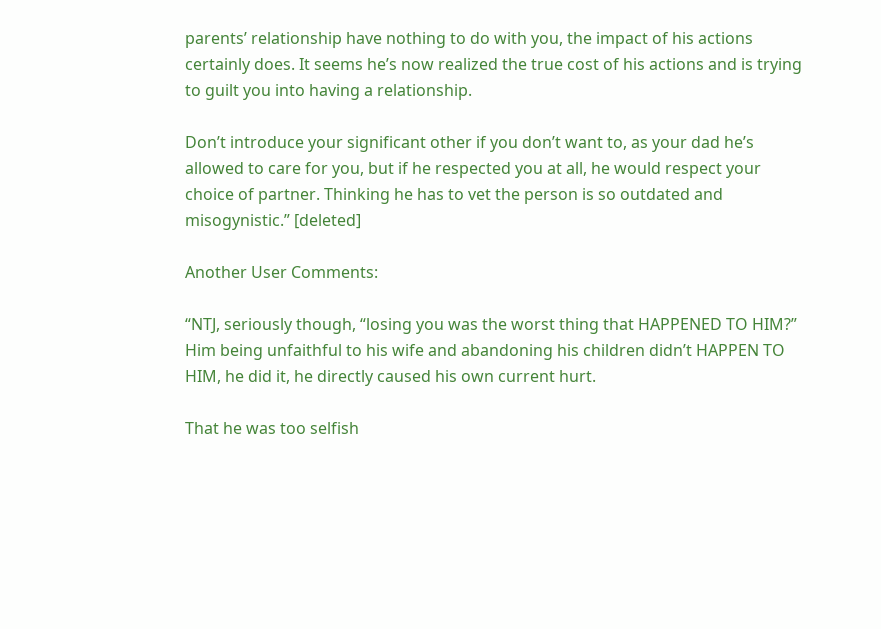parents’ relationship have nothing to do with you, the impact of his actions certainly does. It seems he’s now realized the true cost of his actions and is trying to guilt you into having a relationship.

Don’t introduce your significant other if you don’t want to, as your dad he’s allowed to care for you, but if he respected you at all, he would respect your choice of partner. Thinking he has to vet the person is so outdated and misogynistic.” [deleted]

Another User Comments:

“NTJ, seriously though, “losing you was the worst thing that HAPPENED TO HIM?” Him being unfaithful to his wife and abandoning his children didn’t HAPPEN TO HIM, he did it, he directly caused his own current hurt.

That he was too selfish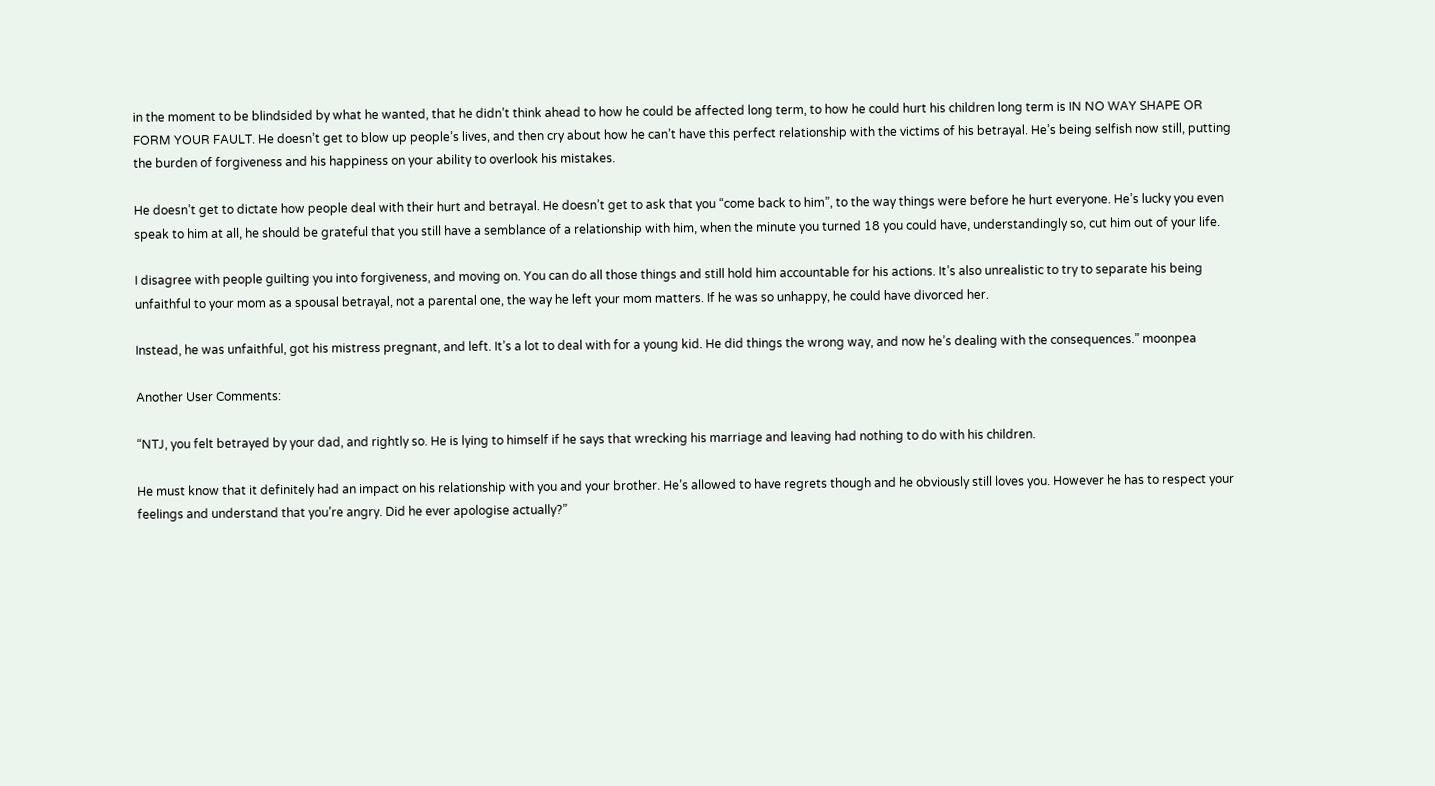in the moment to be blindsided by what he wanted, that he didn’t think ahead to how he could be affected long term, to how he could hurt his children long term is IN NO WAY SHAPE OR FORM YOUR FAULT. He doesn’t get to blow up people’s lives, and then cry about how he can’t have this perfect relationship with the victims of his betrayal. He’s being selfish now still, putting the burden of forgiveness and his happiness on your ability to overlook his mistakes.

He doesn’t get to dictate how people deal with their hurt and betrayal. He doesn’t get to ask that you “come back to him”, to the way things were before he hurt everyone. He’s lucky you even speak to him at all, he should be grateful that you still have a semblance of a relationship with him, when the minute you turned 18 you could have, understandingly so, cut him out of your life.

I disagree with people guilting you into forgiveness, and moving on. You can do all those things and still hold him accountable for his actions. It’s also unrealistic to try to separate his being unfaithful to your mom as a spousal betrayal, not a parental one, the way he left your mom matters. If he was so unhappy, he could have divorced her.

Instead, he was unfaithful, got his mistress pregnant, and left. It’s a lot to deal with for a young kid. He did things the wrong way, and now he’s dealing with the consequences.” moonpea

Another User Comments:

“NTJ, you felt betrayed by your dad, and rightly so. He is lying to himself if he says that wrecking his marriage and leaving had nothing to do with his children.

He must know that it definitely had an impact on his relationship with you and your brother. He’s allowed to have regrets though and he obviously still loves you. However he has to respect your feelings and understand that you’re angry. Did he ever apologise actually?”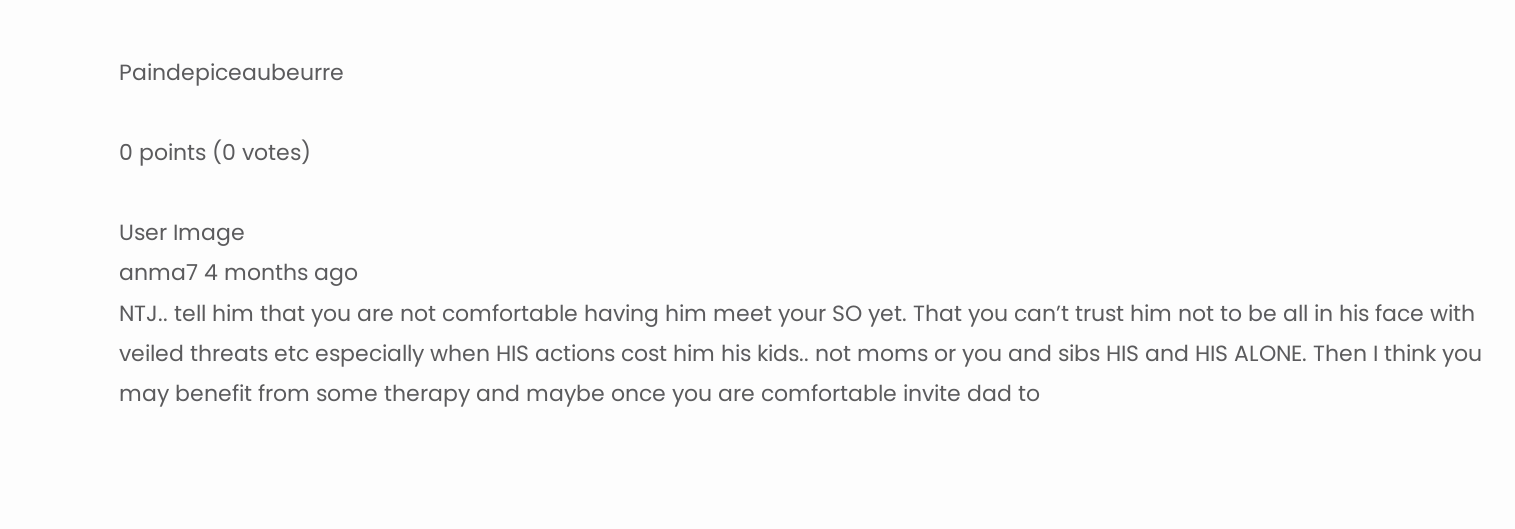Paindepiceaubeurre

0 points (0 votes)

User Image
anma7 4 months ago
NTJ.. tell him that you are not comfortable having him meet your SO yet. That you can’t trust him not to be all in his face with veiled threats etc especially when HIS actions cost him his kids.. not moms or you and sibs HIS and HIS ALONE. Then I think you may benefit from some therapy and maybe once you are comfortable invite dad to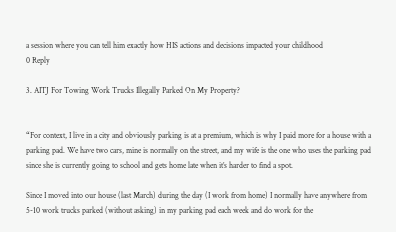a session where you can tell him exactly how HIS actions and decisions impacted your childhood
0 Reply

3. AITJ For Towing Work Trucks Illegally Parked On My Property?


“For context, I live in a city and obviously parking is at a premium, which is why I paid more for a house with a parking pad. We have two cars, mine is normally on the street, and my wife is the one who uses the parking pad since she is currently going to school and gets home late when it’s harder to find a spot.

Since I moved into our house (last March) during the day (I work from home) I normally have anywhere from 5-10 work trucks parked (without asking) in my parking pad each week and do work for the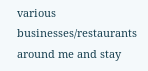various businesses/restaurants around me and stay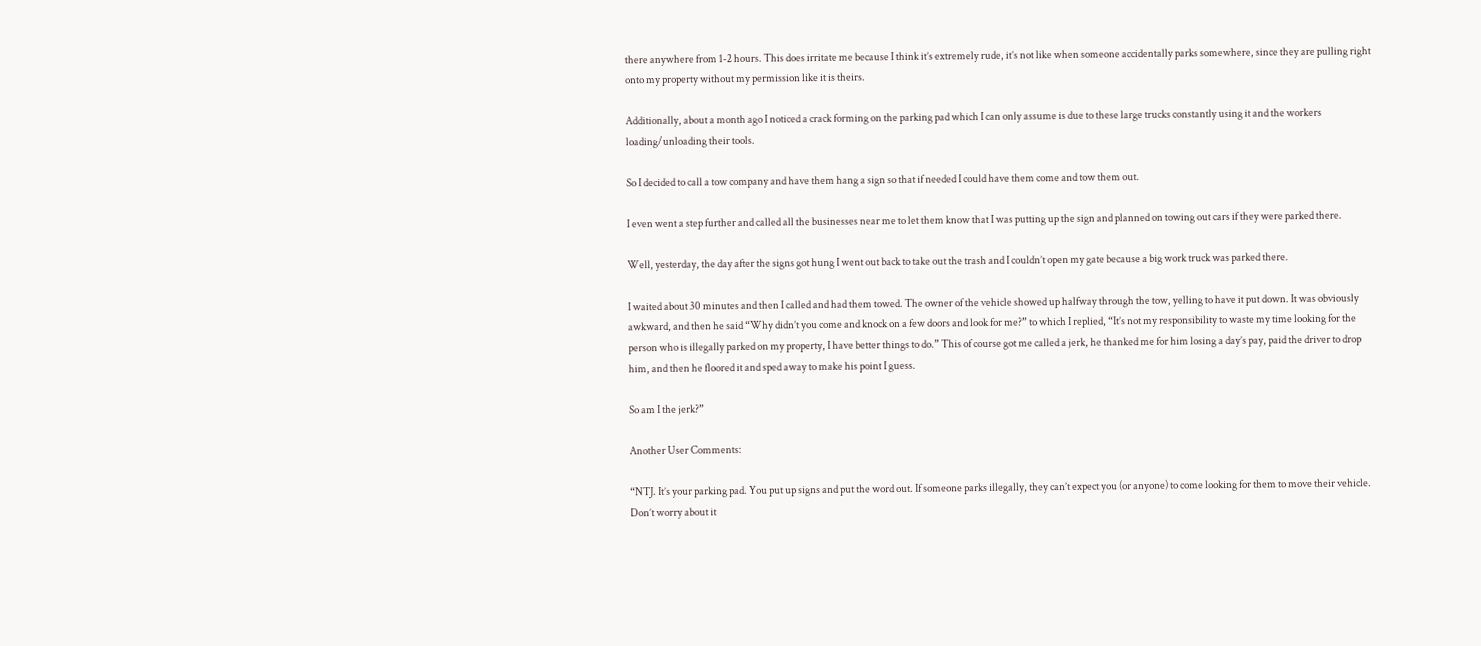there anywhere from 1-2 hours. This does irritate me because I think it’s extremely rude, it’s not like when someone accidentally parks somewhere, since they are pulling right onto my property without my permission like it is theirs.

Additionally, about a month ago I noticed a crack forming on the parking pad which I can only assume is due to these large trucks constantly using it and the workers loading/unloading their tools.

So I decided to call a tow company and have them hang a sign so that if needed I could have them come and tow them out.

I even went a step further and called all the businesses near me to let them know that I was putting up the sign and planned on towing out cars if they were parked there.

Well, yesterday, the day after the signs got hung I went out back to take out the trash and I couldn’t open my gate because a big work truck was parked there.

I waited about 30 minutes and then I called and had them towed. The owner of the vehicle showed up halfway through the tow, yelling to have it put down. It was obviously awkward, and then he said “Why didn’t you come and knock on a few doors and look for me?” to which I replied, “It’s not my responsibility to waste my time looking for the person who is illegally parked on my property, I have better things to do.” This of course got me called a jerk, he thanked me for him losing a day’s pay, paid the driver to drop him, and then he floored it and sped away to make his point I guess.

So am I the jerk?”

Another User Comments:

“NTJ. It’s your parking pad. You put up signs and put the word out. If someone parks illegally, they can’t expect you (or anyone) to come looking for them to move their vehicle. Don’t worry about it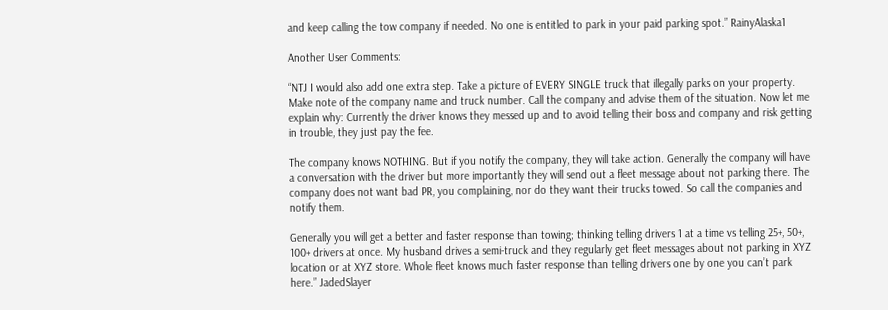and keep calling the tow company if needed. No one is entitled to park in your paid parking spot.” RainyAlaska1

Another User Comments:

“NTJ I would also add one extra step. Take a picture of EVERY SINGLE truck that illegally parks on your property. Make note of the company name and truck number. Call the company and advise them of the situation. Now let me explain why: Currently the driver knows they messed up and to avoid telling their boss and company and risk getting in trouble, they just pay the fee.

The company knows NOTHING. But if you notify the company, they will take action. Generally the company will have a conversation with the driver but more importantly they will send out a fleet message about not parking there. The company does not want bad PR, you complaining, nor do they want their trucks towed. So call the companies and notify them.

Generally you will get a better and faster response than towing; thinking telling drivers 1 at a time vs telling 25+, 50+, 100+ drivers at once. My husband drives a semi-truck and they regularly get fleet messages about not parking in XYZ location or at XYZ store. Whole fleet knows much faster response than telling drivers one by one you can’t park here.” JadedSlayer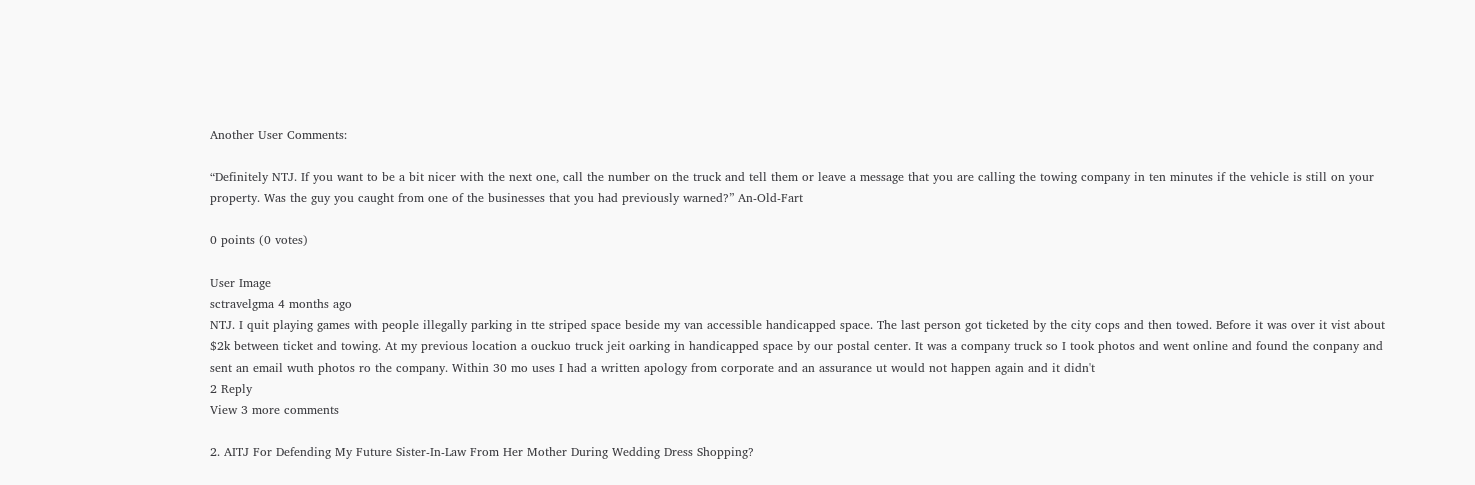Another User Comments:

“Definitely NTJ. If you want to be a bit nicer with the next one, call the number on the truck and tell them or leave a message that you are calling the towing company in ten minutes if the vehicle is still on your property. Was the guy you caught from one of the businesses that you had previously warned?” An-Old-Fart

0 points (0 votes)

User Image
sctravelgma 4 months ago
NTJ. I quit playing games with people illegally parking in tte striped space beside my van accessible handicapped space. The last person got ticketed by the city cops and then towed. Before it was over it vist about $2k between ticket and towing. At my previous location a ouckuo truck jeit oarking in handicapped space by our postal center. It was a company truck so I took photos and went online and found the conpany and sent an email wuth photos ro the company. Within 30 mo uses I had a written apology from corporate and an assurance ut would not happen again and it didn't
2 Reply
View 3 more comments

2. AITJ For Defending My Future Sister-In-Law From Her Mother During Wedding Dress Shopping?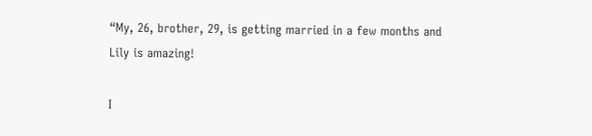“My, 26, brother, 29, is getting married in a few months and Lily is amazing!

I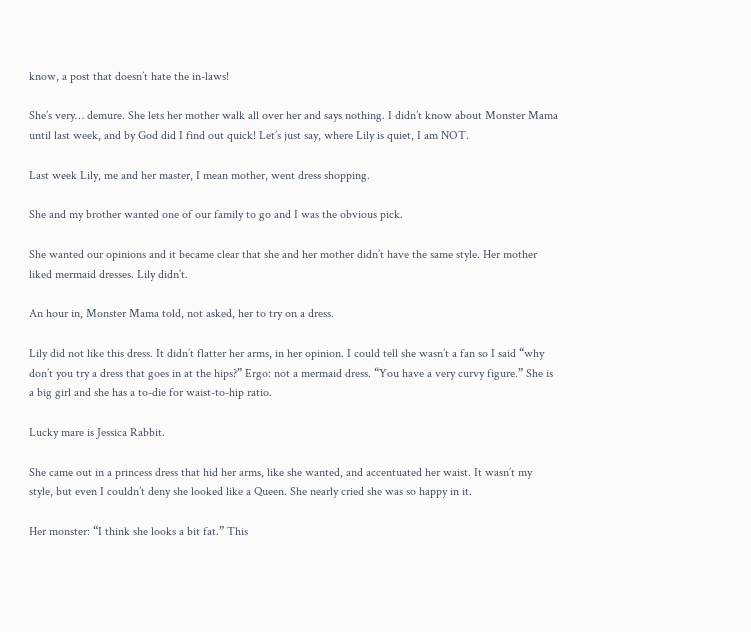know, a post that doesn’t hate the in-laws!

She’s very… demure. She lets her mother walk all over her and says nothing. I didn’t know about Monster Mama until last week, and by God did I find out quick! Let’s just say, where Lily is quiet, I am NOT.

Last week Lily, me and her master, I mean mother, went dress shopping.

She and my brother wanted one of our family to go and I was the obvious pick.

She wanted our opinions and it became clear that she and her mother didn’t have the same style. Her mother liked mermaid dresses. Lily didn’t.

An hour in, Monster Mama told, not asked, her to try on a dress.

Lily did not like this dress. It didn’t flatter her arms, in her opinion. I could tell she wasn’t a fan so I said “why don’t you try a dress that goes in at the hips?” Ergo: not a mermaid dress. “You have a very curvy figure.” She is a big girl and she has a to-die for waist-to-hip ratio.

Lucky mare is Jessica Rabbit.

She came out in a princess dress that hid her arms, like she wanted, and accentuated her waist. It wasn’t my style, but even I couldn’t deny she looked like a Queen. She nearly cried she was so happy in it.

Her monster: “I think she looks a bit fat.” This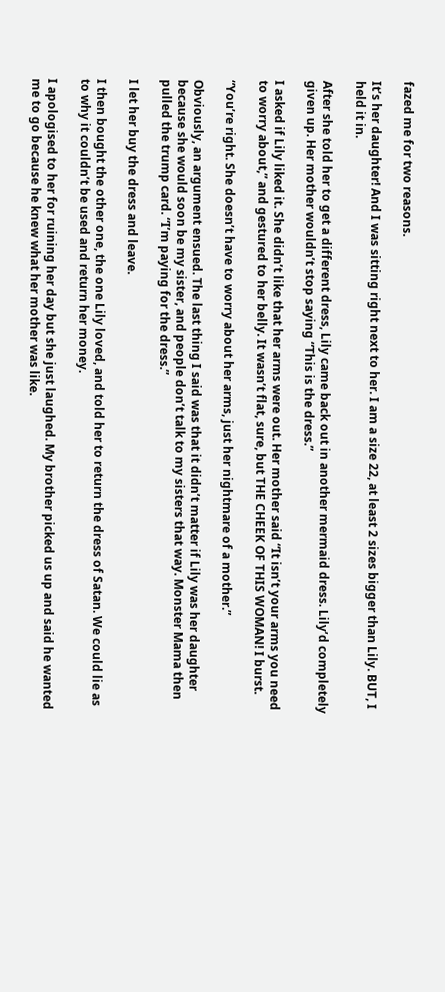fazed me for two reasons.

It’s her daughter! And I was sitting right next to her. I am a size 22, at least 2 sizes bigger than Lily. BUT, I held it in.

After she told her to get a different dress, Lily came back out in another mermaid dress. Lily’d completely given up. Her mother wouldn’t stop saying “This is the dress.”

I asked if Lily liked it. She didn’t like that her arms were out. Her mother said “It isn’t your arms you need to worry about,” and gestured to her belly. It wasn’t flat, sure, but THE CHEEK OF THIS WOMAN! I burst.

“You’re right. She doesn’t have to worry about her arms, just her nightmare of a mother.”

Obviously, an argument ensued. The last thing I said was that it didn’t matter if Lily was her daughter because she would soon be my sister, and people don’t talk to my sisters that way. Monster Mama then pulled the trump card. “I’m paying for the dress.”

I let her buy the dress and leave.

I then bought the other one, the one Lily loved, and told her to return the dress of Satan. We could lie as to why it couldn’t be used and return her money.

I apologised to her for ruining her day but she just laughed. My brother picked us up and said he wanted me to go because he knew what her mother was like.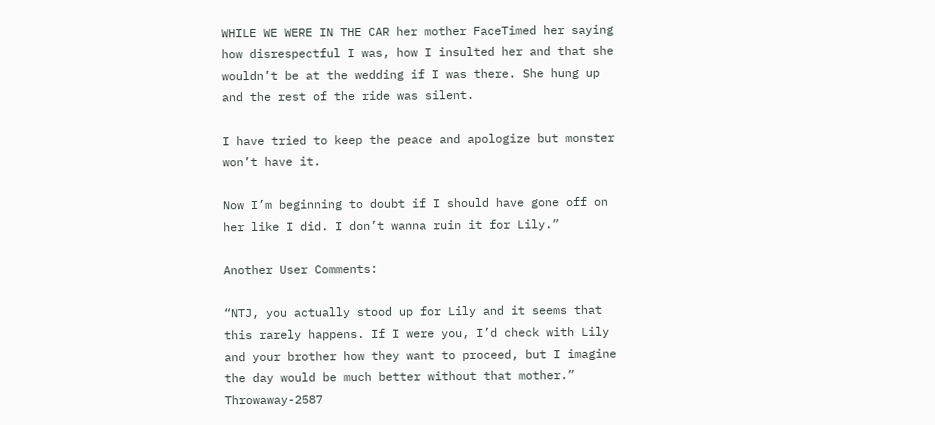WHILE WE WERE IN THE CAR her mother FaceTimed her saying how disrespectful I was, how I insulted her and that she wouldn’t be at the wedding if I was there. She hung up and the rest of the ride was silent.

I have tried to keep the peace and apologize but monster won’t have it.

Now I’m beginning to doubt if I should have gone off on her like I did. I don’t wanna ruin it for Lily.”

Another User Comments:

“NTJ, you actually stood up for Lily and it seems that this rarely happens. If I were you, I’d check with Lily and your brother how they want to proceed, but I imagine the day would be much better without that mother.” Throwaway-2587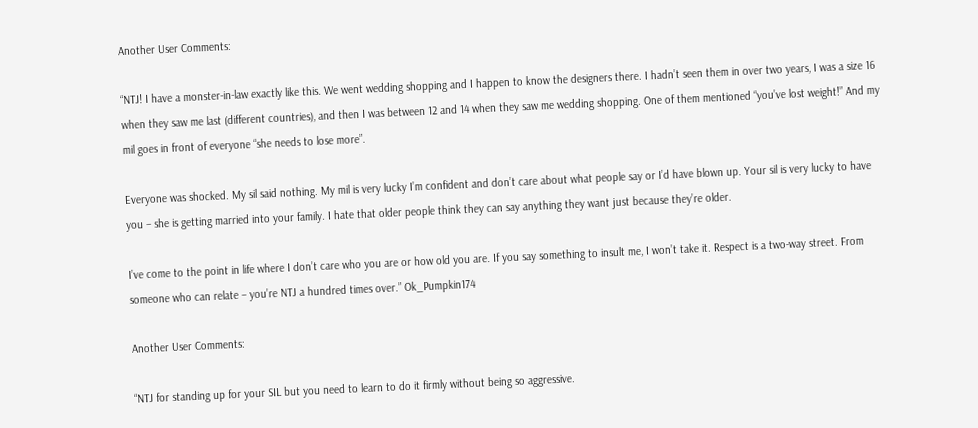Another User Comments:

“NTJ! I have a monster-in-law exactly like this. We went wedding shopping and I happen to know the designers there. I hadn’t seen them in over two years, I was a size 16 when they saw me last (different countries), and then I was between 12 and 14 when they saw me wedding shopping. One of them mentioned “you’ve lost weight!” And my mil goes in front of everyone “she needs to lose more”.

Everyone was shocked. My sil said nothing. My mil is very lucky I’m confident and don’t care about what people say or I’d have blown up. Your sil is very lucky to have you – she is getting married into your family. I hate that older people think they can say anything they want just because they’re older.

I’ve come to the point in life where I don’t care who you are or how old you are. If you say something to insult me, I won’t take it. Respect is a two-way street. From someone who can relate – you’re NTJ a hundred times over.” Ok_Pumpkin174

Another User Comments:

“NTJ for standing up for your SIL but you need to learn to do it firmly without being so aggressive.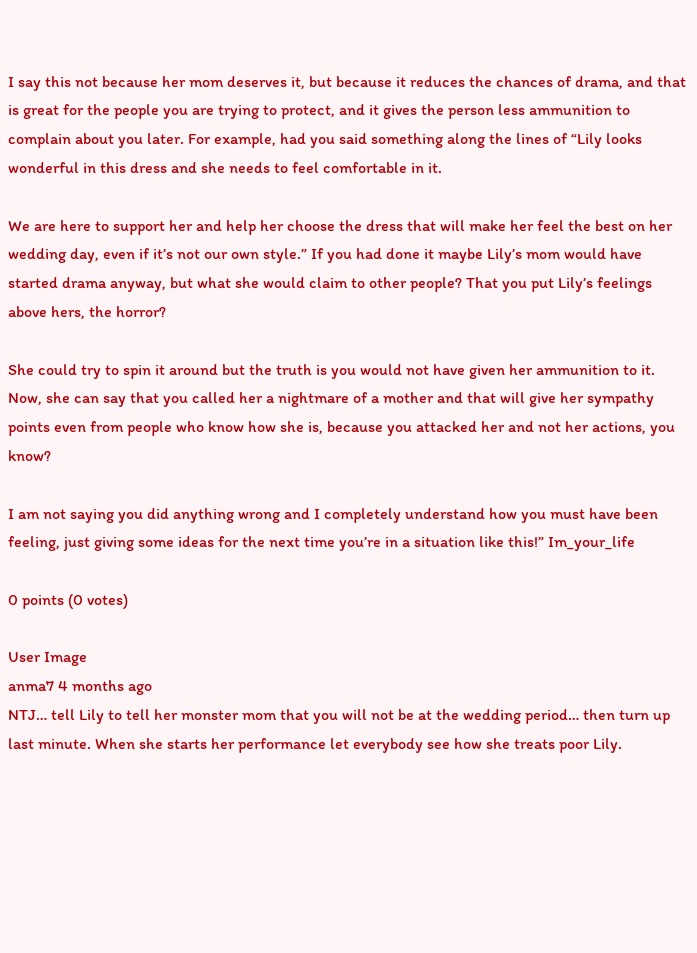I say this not because her mom deserves it, but because it reduces the chances of drama, and that is great for the people you are trying to protect, and it gives the person less ammunition to complain about you later. For example, had you said something along the lines of “Lily looks wonderful in this dress and she needs to feel comfortable in it.

We are here to support her and help her choose the dress that will make her feel the best on her wedding day, even if it’s not our own style.” If you had done it maybe Lily’s mom would have started drama anyway, but what she would claim to other people? That you put Lily’s feelings above hers, the horror?

She could try to spin it around but the truth is you would not have given her ammunition to it. Now, she can say that you called her a nightmare of a mother and that will give her sympathy points even from people who know how she is, because you attacked her and not her actions, you know?

I am not saying you did anything wrong and I completely understand how you must have been feeling, just giving some ideas for the next time you’re in a situation like this!” Im_your_life

0 points (0 votes)

User Image
anma7 4 months ago
NTJ… tell Lily to tell her monster mom that you will not be at the wedding period… then turn up last minute. When she starts her performance let everybody see how she treats poor Lily.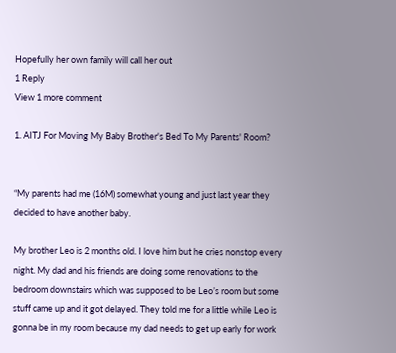Hopefully her own family will call her out
1 Reply
View 1 more comment

1. AITJ For Moving My Baby Brother's Bed To My Parents' Room?


“My parents had me (16M) somewhat young and just last year they decided to have another baby.

My brother Leo is 2 months old. I love him but he cries nonstop every night. My dad and his friends are doing some renovations to the bedroom downstairs which was supposed to be Leo’s room but some stuff came up and it got delayed. They told me for a little while Leo is gonna be in my room because my dad needs to get up early for work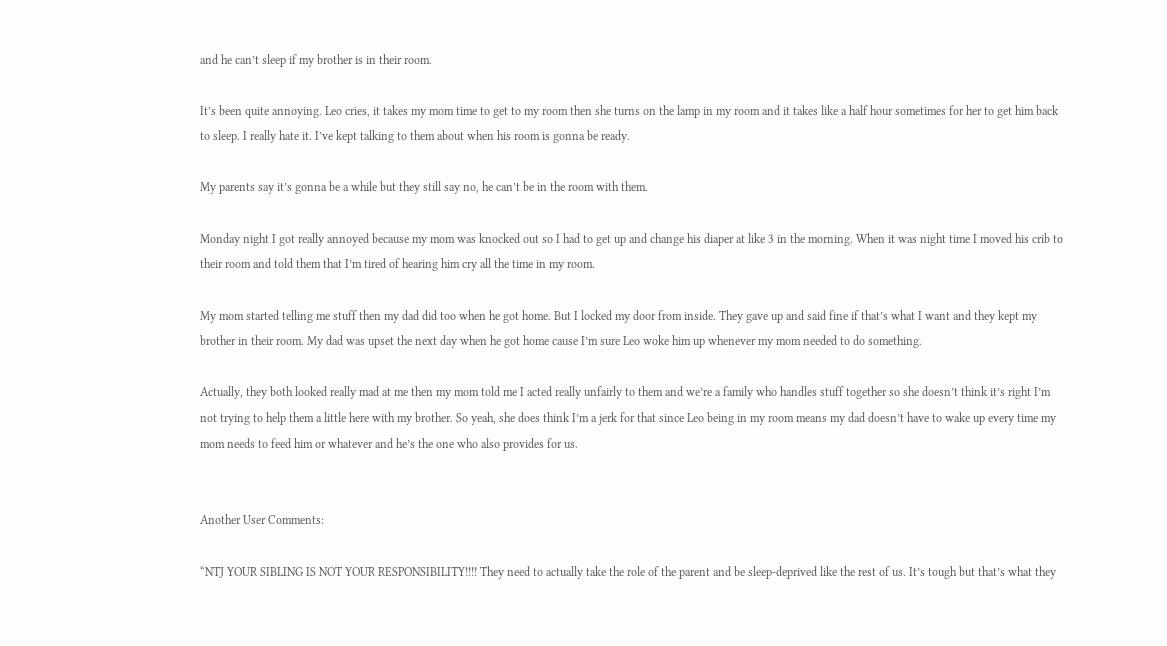and he can’t sleep if my brother is in their room.

It’s been quite annoying. Leo cries, it takes my mom time to get to my room then she turns on the lamp in my room and it takes like a half hour sometimes for her to get him back to sleep. I really hate it. I’ve kept talking to them about when his room is gonna be ready.

My parents say it’s gonna be a while but they still say no, he can’t be in the room with them.

Monday night I got really annoyed because my mom was knocked out so I had to get up and change his diaper at like 3 in the morning. When it was night time I moved his crib to their room and told them that I’m tired of hearing him cry all the time in my room.

My mom started telling me stuff then my dad did too when he got home. But I locked my door from inside. They gave up and said fine if that’s what I want and they kept my brother in their room. My dad was upset the next day when he got home cause I’m sure Leo woke him up whenever my mom needed to do something.

Actually, they both looked really mad at me then my mom told me I acted really unfairly to them and we’re a family who handles stuff together so she doesn’t think it’s right I’m not trying to help them a little here with my brother. So yeah, she does think I’m a jerk for that since Leo being in my room means my dad doesn’t have to wake up every time my mom needs to feed him or whatever and he’s the one who also provides for us.


Another User Comments:

“NTJ YOUR SIBLING IS NOT YOUR RESPONSIBILITY!!!! They need to actually take the role of the parent and be sleep-deprived like the rest of us. It’s tough but that’s what they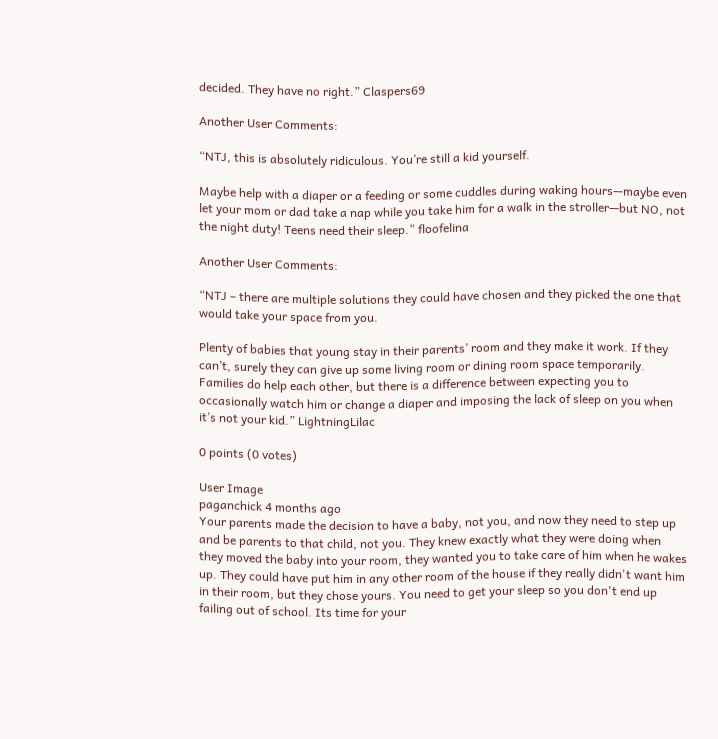decided. They have no right.” Claspers69

Another User Comments:

“NTJ, this is absolutely ridiculous. You’re still a kid yourself.

Maybe help with a diaper or a feeding or some cuddles during waking hours—maybe even let your mom or dad take a nap while you take him for a walk in the stroller—but NO, not the night duty! Teens need their sleep.” floofelina

Another User Comments:

“NTJ – there are multiple solutions they could have chosen and they picked the one that would take your space from you.

Plenty of babies that young stay in their parents’ room and they make it work. If they can’t, surely they can give up some living room or dining room space temporarily. Families do help each other, but there is a difference between expecting you to occasionally watch him or change a diaper and imposing the lack of sleep on you when it’s not your kid.” LightningLilac

0 points (0 votes)

User Image
paganchick 4 months ago
Your parents made the decision to have a baby, not you, and now they need to step up and be parents to that child, not you. They knew exactly what they were doing when they moved the baby into your room, they wanted you to take care of him when he wakes up. They could have put him in any other room of the house if they really didn't want him in their room, but they chose yours. You need to get your sleep so you don't end up failing out of school. Its time for your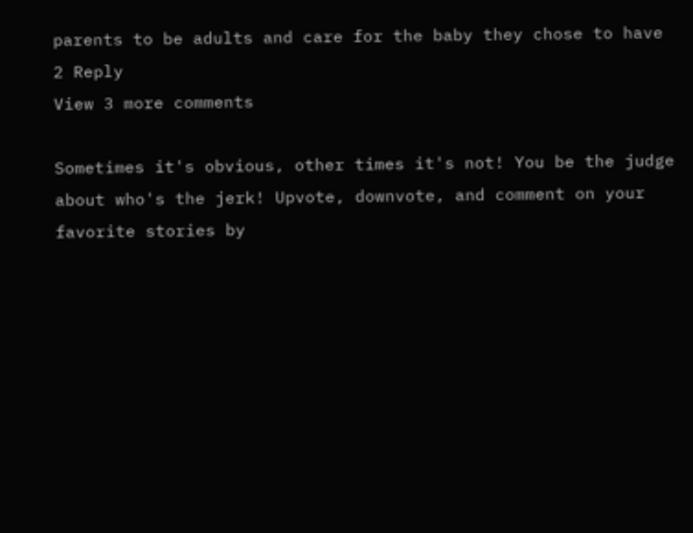parents to be adults and care for the baby they chose to have
2 Reply
View 3 more comments

Sometimes it's obvious, other times it's not! You be the judge about who's the jerk! Upvote, downvote, and comment on your favorite stories by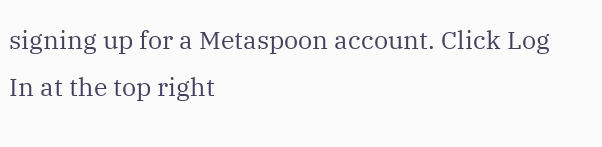signing up for a Metaspoon account. Click Log In at the top right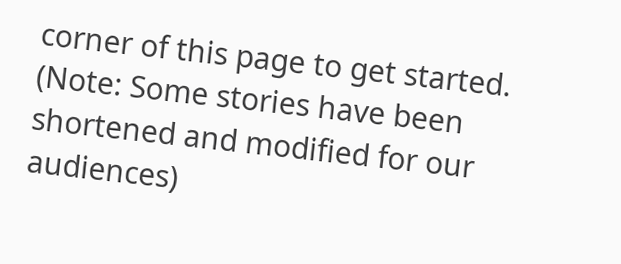corner of this page to get started. (Note: Some stories have been shortened and modified for our audiences)